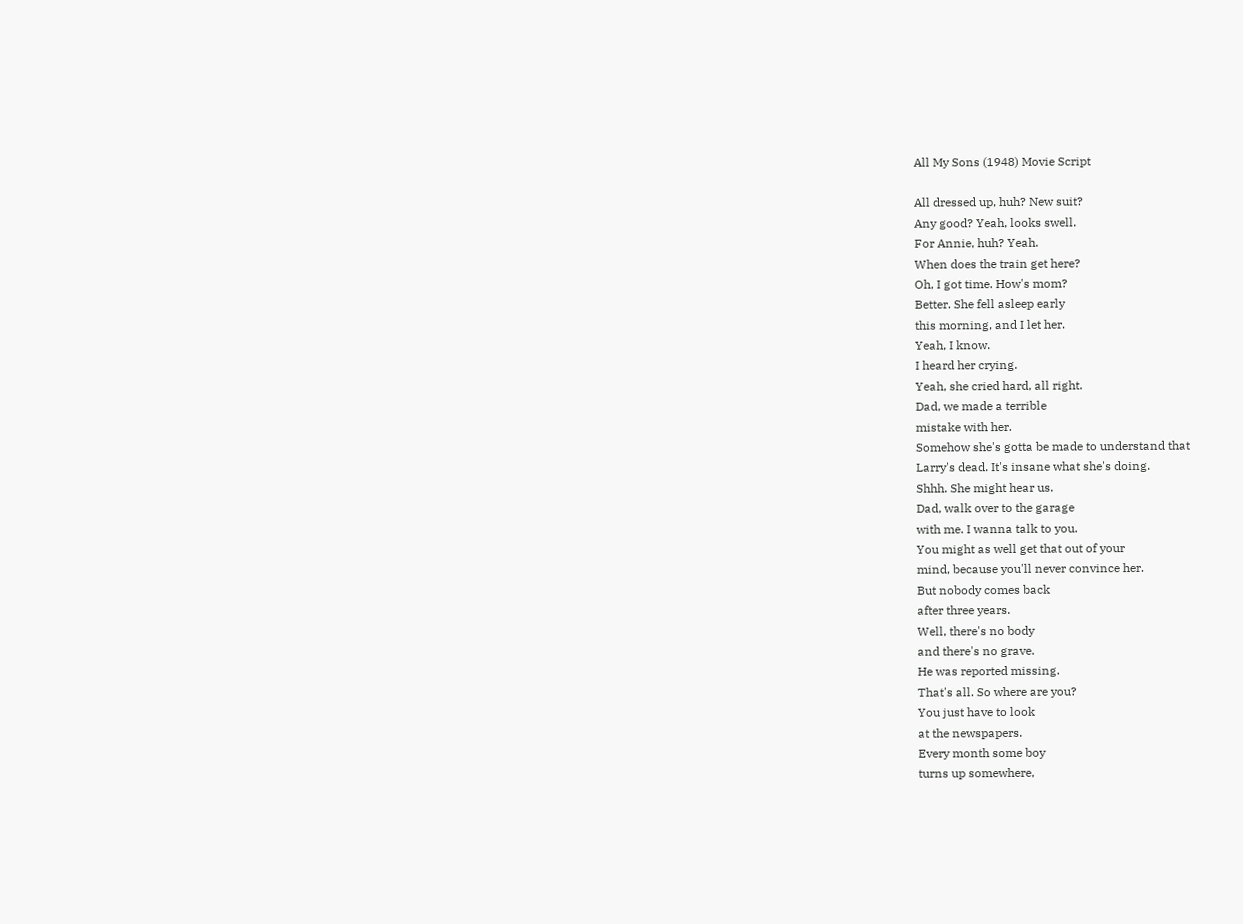All My Sons (1948) Movie Script

All dressed up, huh? New suit?
Any good? Yeah, looks swell.
For Annie, huh? Yeah.
When does the train get here?
Oh, I got time. How's mom?
Better. She fell asleep early
this morning, and I let her.
Yeah, I know.
I heard her crying.
Yeah, she cried hard, all right.
Dad, we made a terrible
mistake with her.
Somehow she's gotta be made to understand that
Larry's dead. It's insane what she's doing.
Shhh. She might hear us.
Dad, walk over to the garage
with me. I wanna talk to you.
You might as well get that out of your
mind, because you'll never convince her.
But nobody comes back
after three years.
Well, there's no body
and there's no grave.
He was reported missing.
That's all. So where are you?
You just have to look
at the newspapers.
Every month some boy
turns up somewhere,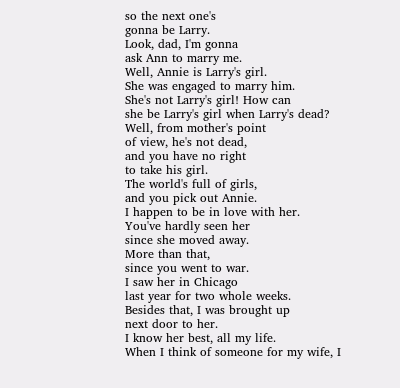so the next one's
gonna be Larry.
Look, dad, I'm gonna
ask Ann to marry me.
Well, Annie is Larry's girl.
She was engaged to marry him.
She's not Larry's girl! How can
she be Larry's girl when Larry's dead?
Well, from mother's point
of view, he's not dead,
and you have no right
to take his girl.
The world's full of girls,
and you pick out Annie.
I happen to be in love with her.
You've hardly seen her
since she moved away.
More than that,
since you went to war.
I saw her in Chicago
last year for two whole weeks.
Besides that, I was brought up
next door to her.
I know her best, all my life.
When I think of someone for my wife, I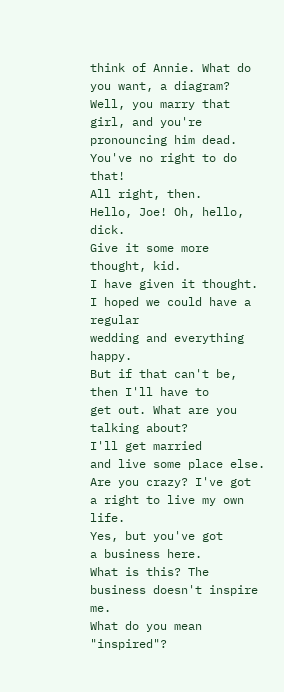think of Annie. What do you want, a diagram?
Well, you marry that girl, and you're
pronouncing him dead. You've no right to do that!
All right, then.
Hello, Joe! Oh, hello, dick.
Give it some more thought, kid.
I have given it thought.
I hoped we could have a regular
wedding and everything happy.
But if that can't be, then I'll have to
get out. What are you talking about?
I'll get married
and live some place else.
Are you crazy? I've got
a right to live my own life.
Yes, but you've got
a business here.
What is this? The
business doesn't inspire me.
What do you mean "inspired"?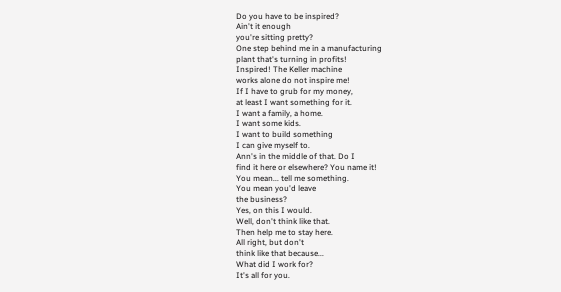Do you have to be inspired?
Ain't it enough
you're sitting pretty?
One step behind me in a manufacturing
plant that's turning in profits!
Inspired! The Keller machine
works alone do not inspire me!
If I have to grub for my money,
at least I want something for it.
I want a family, a home.
I want some kids.
I want to build something
I can give myself to.
Ann's in the middle of that. Do I
find it here or elsewhere? You name it!
You mean... tell me something.
You mean you'd leave
the business?
Yes, on this I would.
Well, don't think like that.
Then help me to stay here.
All right, but don't
think like that because...
What did I work for?
It's all for you.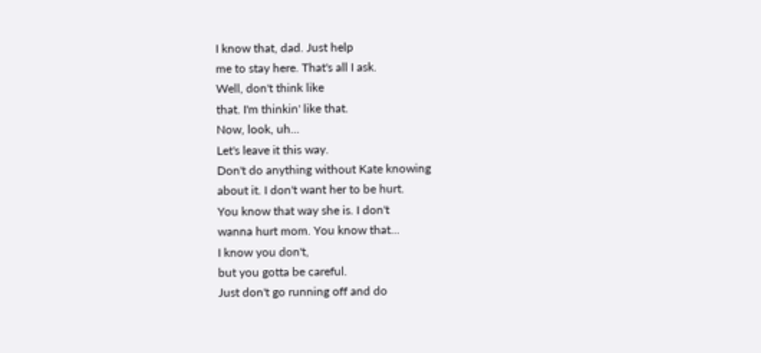I know that, dad. Just help
me to stay here. That's all I ask.
Well, don't think like
that. I'm thinkin' like that.
Now, look, uh...
Let's leave it this way.
Don't do anything without Kate knowing
about it. I don't want her to be hurt.
You know that way she is. I don't
wanna hurt mom. You know that...
I know you don't,
but you gotta be careful.
Just don't go running off and do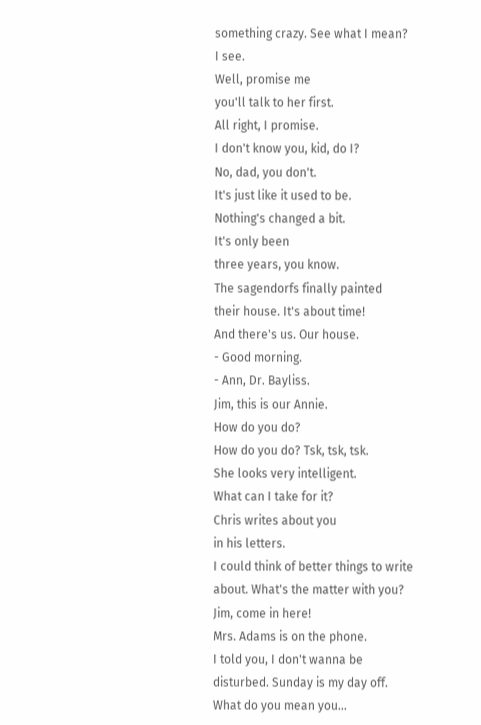something crazy. See what I mean?
I see.
Well, promise me
you'll talk to her first.
All right, I promise.
I don't know you, kid, do I?
No, dad, you don't.
It's just like it used to be.
Nothing's changed a bit.
It's only been
three years, you know.
The sagendorfs finally painted
their house. It's about time!
And there's us. Our house.
- Good morning.
- Ann, Dr. Bayliss.
Jim, this is our Annie.
How do you do?
How do you do? Tsk, tsk, tsk.
She looks very intelligent.
What can I take for it?
Chris writes about you
in his letters.
I could think of better things to write
about. What's the matter with you?
Jim, come in here!
Mrs. Adams is on the phone.
I told you, I don't wanna be
disturbed. Sunday is my day off.
What do you mean you...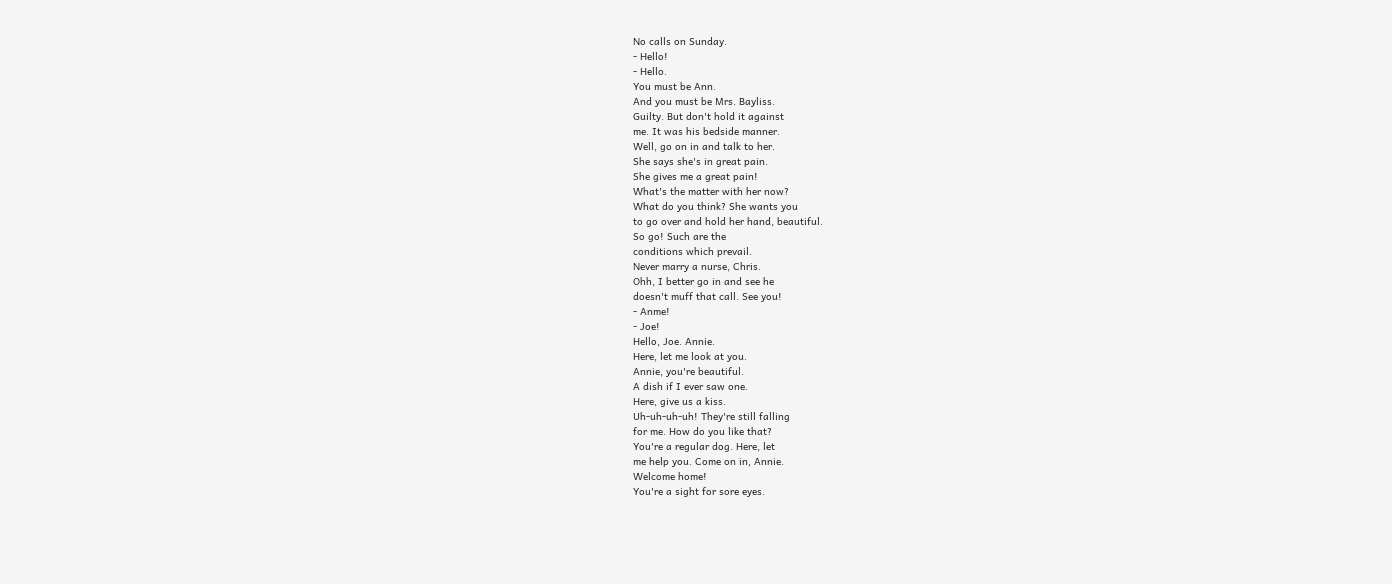No calls on Sunday.
- Hello!
- Hello.
You must be Ann.
And you must be Mrs. Bayliss.
Guilty. But don't hold it against
me. It was his bedside manner.
Well, go on in and talk to her.
She says she's in great pain.
She gives me a great pain!
What's the matter with her now?
What do you think? She wants you
to go over and hold her hand, beautiful.
So go! Such are the
conditions which prevail.
Never marry a nurse, Chris.
Ohh, I better go in and see he
doesn't muff that call. See you!
- Anme!
- Joe!
Hello, Joe. Annie.
Here, let me look at you.
Annie, you're beautiful.
A dish if I ever saw one.
Here, give us a kiss.
Uh-uh-uh-uh! They're still falling
for me. How do you like that?
You're a regular dog. Here, let
me help you. Come on in, Annie.
Welcome home!
You're a sight for sore eyes.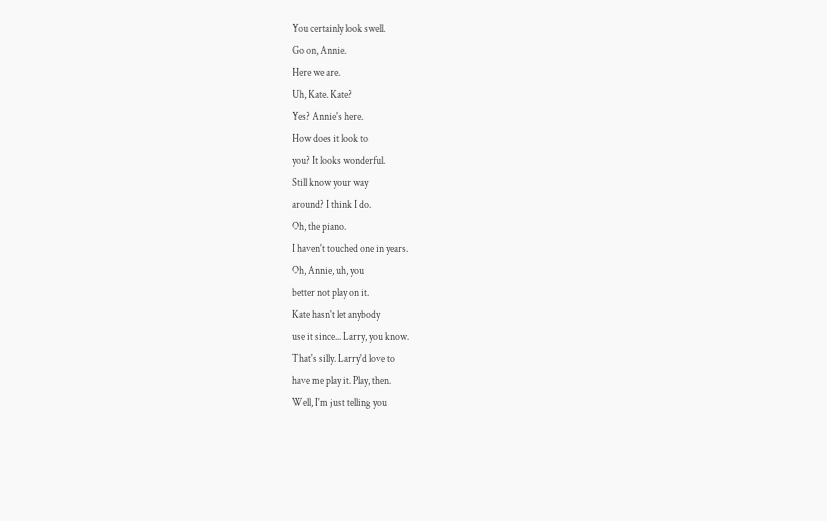You certainly look swell.
Go on, Annie.
Here we are.
Uh, Kate. Kate?
Yes? Annie's here.
How does it look to
you? It looks wonderful.
Still know your way
around? I think I do.
Oh, the piano.
I haven't touched one in years.
Oh, Annie, uh, you
better not play on it.
Kate hasn't let anybody
use it since... Larry, you know.
That's silly. Larry'd love to
have me play it. Play, then.
Well, I'm just telling you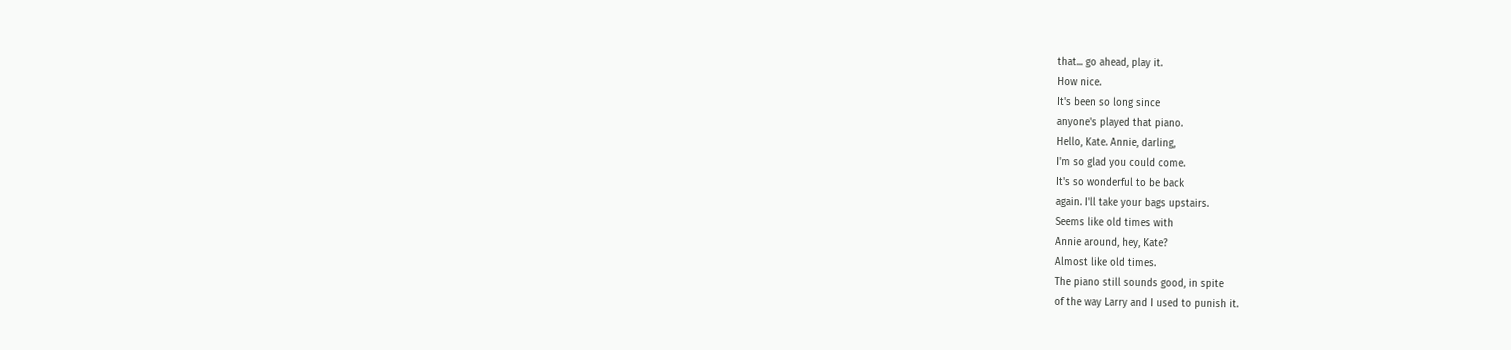that... go ahead, play it.
How nice.
It's been so long since
anyone's played that piano.
Hello, Kate. Annie, darling,
I'm so glad you could come.
It's so wonderful to be back
again. I'll take your bags upstairs.
Seems like old times with
Annie around, hey, Kate?
Almost like old times.
The piano still sounds good, in spite
of the way Larry and I used to punish it.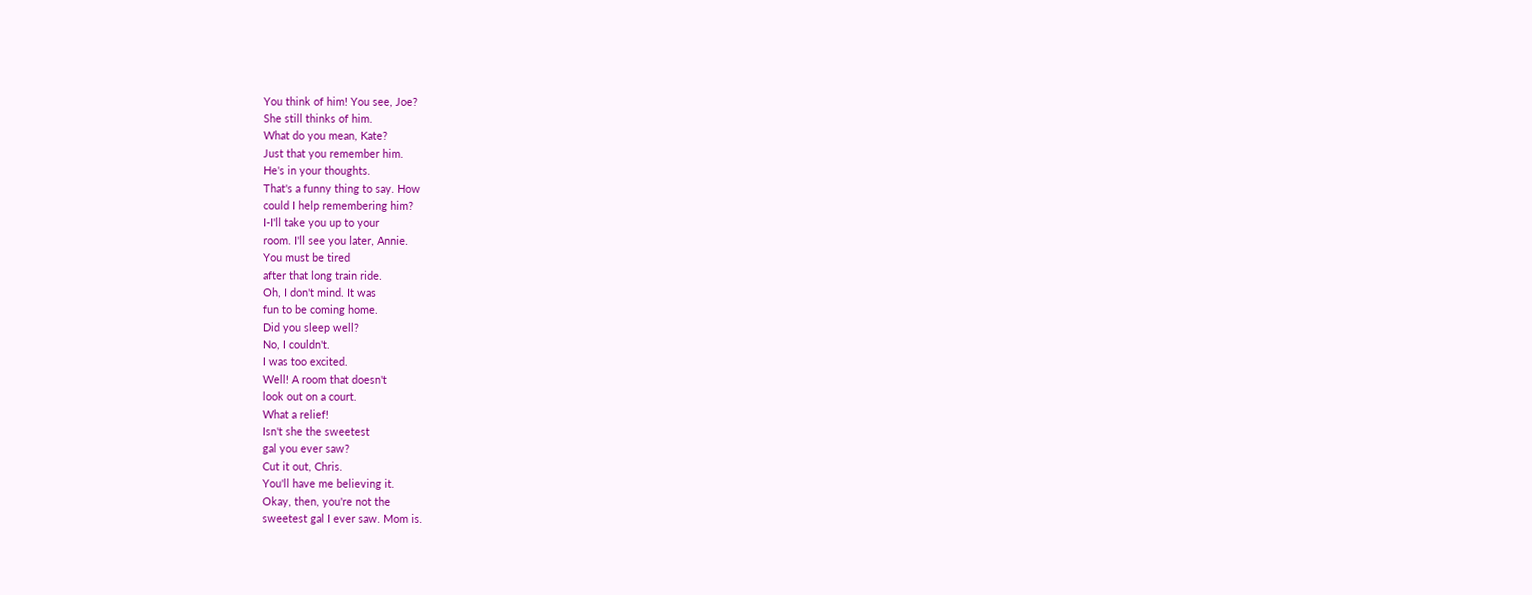You think of him! You see, Joe?
She still thinks of him.
What do you mean, Kate?
Just that you remember him.
He's in your thoughts.
That's a funny thing to say. How
could I help remembering him?
I-I'll take you up to your
room. I'll see you later, Annie.
You must be tired
after that long train ride.
Oh, I don't mind. It was
fun to be coming home.
Did you sleep well?
No, I couldn't.
I was too excited.
Well! A room that doesn't
look out on a court.
What a relief!
Isn't she the sweetest
gal you ever saw?
Cut it out, Chris.
You'll have me believing it.
Okay, then, you're not the
sweetest gal I ever saw. Mom is.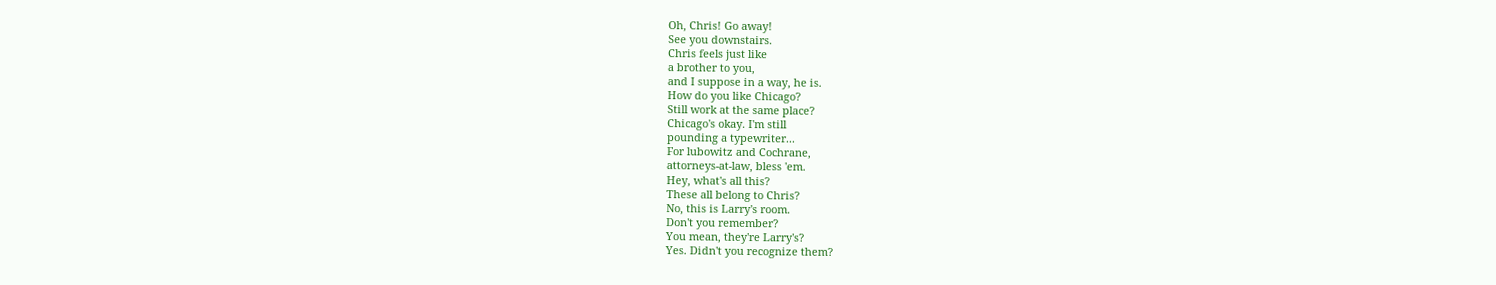Oh, Chris! Go away!
See you downstairs.
Chris feels just like
a brother to you,
and I suppose in a way, he is.
How do you like Chicago?
Still work at the same place?
Chicago's okay. I'm still
pounding a typewriter...
For lubowitz and Cochrane,
attorneys-at-law, bless 'em.
Hey, what's all this?
These all belong to Chris?
No, this is Larry's room.
Don't you remember?
You mean, they're Larry's?
Yes. Didn't you recognize them?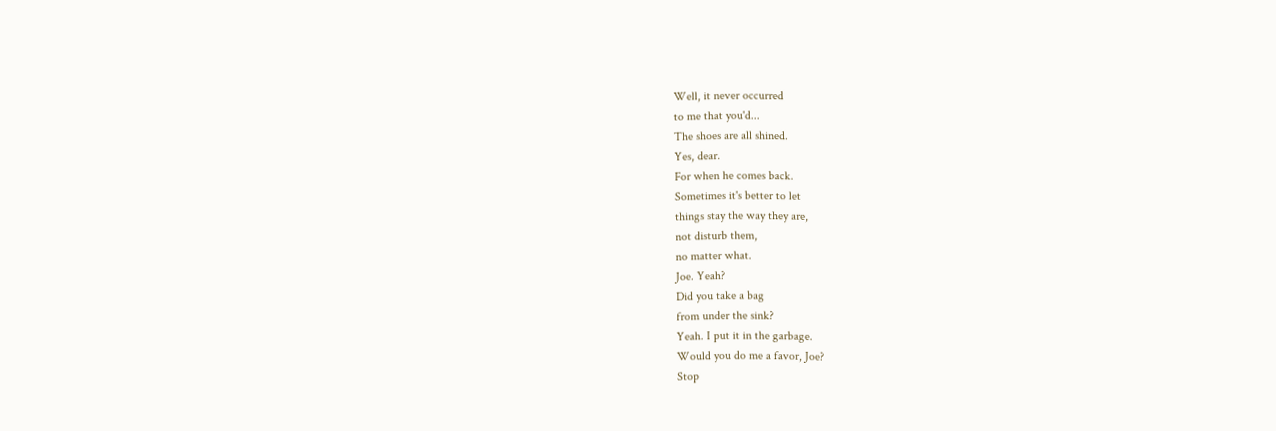Well, it never occurred
to me that you'd...
The shoes are all shined.
Yes, dear.
For when he comes back.
Sometimes it's better to let
things stay the way they are,
not disturb them,
no matter what.
Joe. Yeah?
Did you take a bag
from under the sink?
Yeah. I put it in the garbage.
Would you do me a favor, Joe?
Stop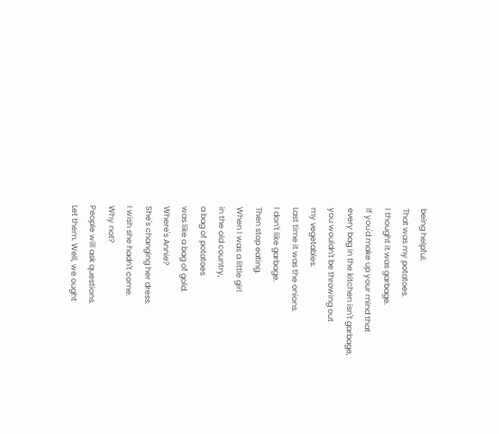being helpful.
That was my potatoes.
I thought it was garbage.
If you'd make up your mind that
every bag in the kitchen isn't garbage,
you wouldn't be throwing out
my vegetables.
Last time it was the onions.
I don't like garbage.
Then stop eating.
When I was a little girl
in the old country,
a bag of potatoes
was like a bag of gold.
Where's Annie?
She's changing her dress.
I wish she hadn't come.
Why not?
People will ask questions.
Let them. Well, we ought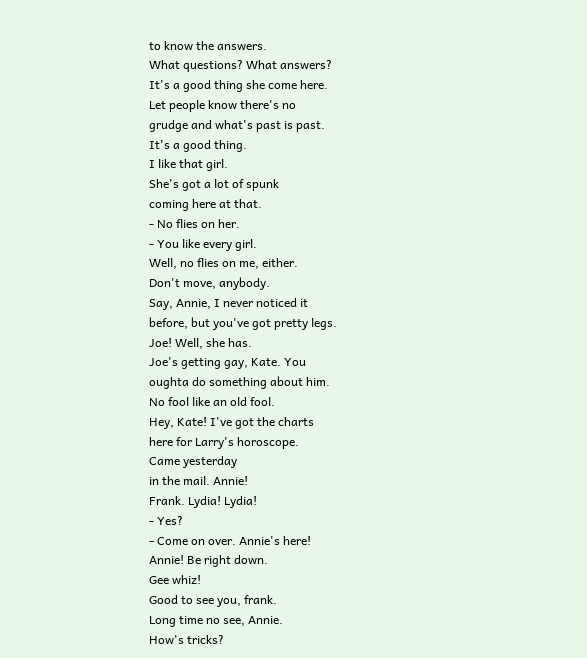to know the answers.
What questions? What answers?
It's a good thing she come here.
Let people know there's no
grudge and what's past is past.
It's a good thing.
I like that girl.
She's got a lot of spunk
coming here at that.
- No flies on her.
- You like every girl.
Well, no flies on me, either.
Don't move, anybody.
Say, Annie, I never noticed it
before, but you've got pretty legs.
Joe! Well, she has.
Joe's getting gay, Kate. You
oughta do something about him.
No fool like an old fool.
Hey, Kate! I've got the charts
here for Larry's horoscope.
Came yesterday
in the mail. Annie!
Frank. Lydia! Lydia!
- Yes?
- Come on over. Annie's here!
Annie! Be right down.
Gee whiz!
Good to see you, frank.
Long time no see, Annie.
How's tricks?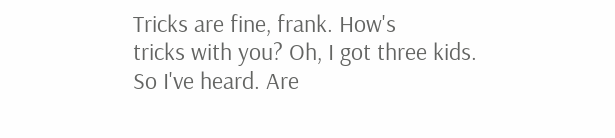Tricks are fine, frank. How's
tricks with you? Oh, I got three kids.
So I've heard. Are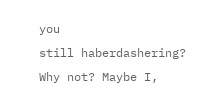you
still haberdashering?
Why not? Maybe I,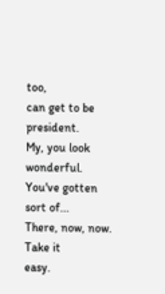too,
can get to be president.
My, you look wonderful.
You've gotten sort of...
There, now, now. Take it
easy.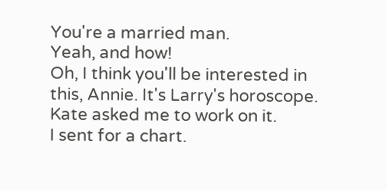You're a married man.
Yeah, and how!
Oh, I think you'll be interested in
this, Annie. It's Larry's horoscope.
Kate asked me to work on it.
I sent for a chart.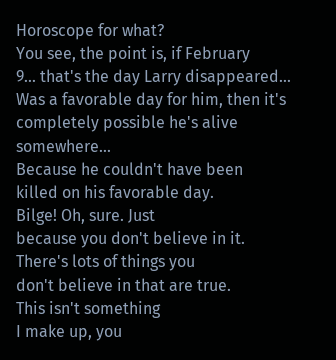Horoscope for what?
You see, the point is, if February
9... that's the day Larry disappeared...
Was a favorable day for him, then it's
completely possible he's alive somewhere...
Because he couldn't have been
killed on his favorable day.
Bilge! Oh, sure. Just
because you don't believe in it.
There's lots of things you
don't believe in that are true.
This isn't something
I make up, you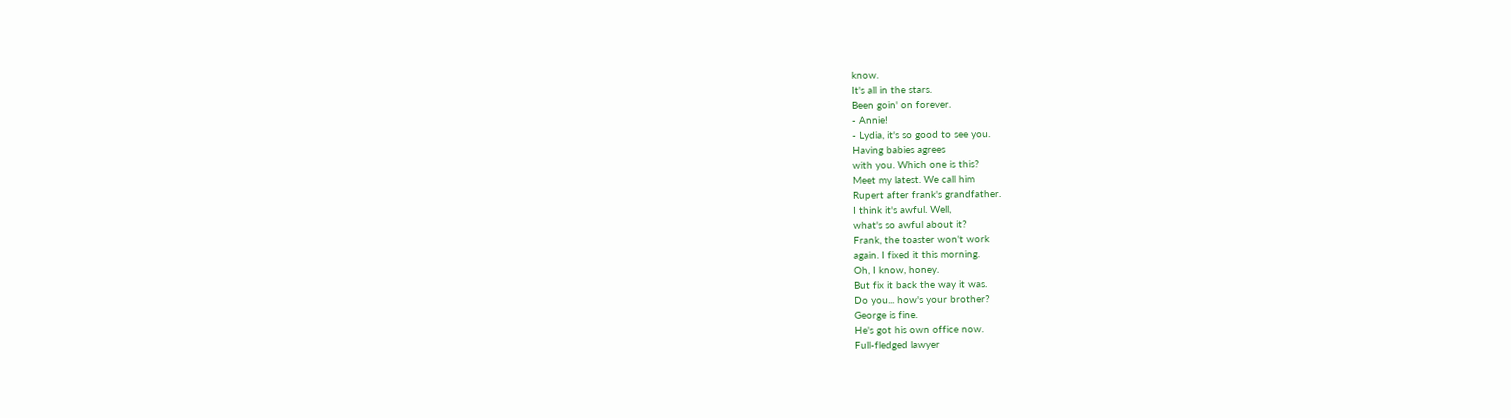know.
It's all in the stars.
Been goin' on forever.
- Annie!
- Lydia, it's so good to see you.
Having babies agrees
with you. Which one is this?
Meet my latest. We call him
Rupert after frank's grandfather.
I think it's awful. Well,
what's so awful about it?
Frank, the toaster won't work
again. I fixed it this morning.
Oh, I know, honey.
But fix it back the way it was.
Do you... how's your brother?
George is fine.
He's got his own office now.
Full-fledged lawyer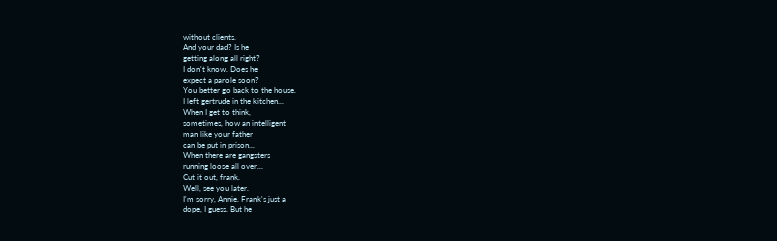without clients.
And your dad? Is he
getting along all right?
I don't know. Does he
expect a parole soon?
You better go back to the house.
I left gertrude in the kitchen...
When I get to think,
sometimes, how an intelligent
man like your father
can be put in prison...
When there are gangsters
running loose all over...
Cut it out, frank.
Well, see you later.
I'm sorry, Annie. Frank's just a
dope, I guess. But he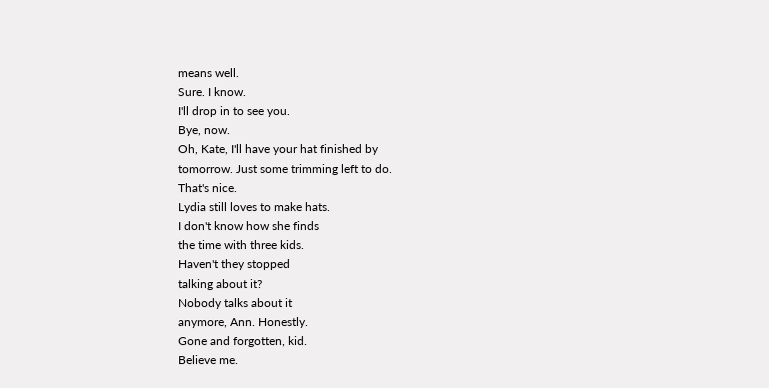means well.
Sure. I know.
I'll drop in to see you.
Bye, now.
Oh, Kate, I'll have your hat finished by
tomorrow. Just some trimming left to do.
That's nice.
Lydia still loves to make hats.
I don't know how she finds
the time with three kids.
Haven't they stopped
talking about it?
Nobody talks about it
anymore, Ann. Honestly.
Gone and forgotten, kid.
Believe me.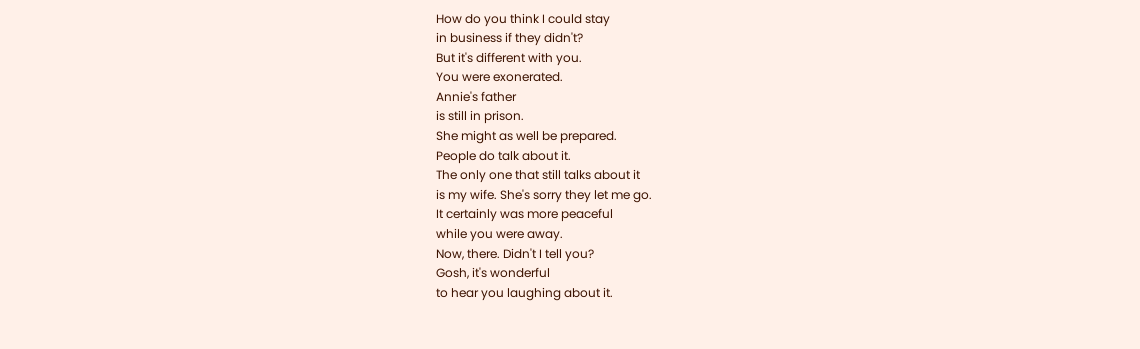How do you think I could stay
in business if they didn't?
But it's different with you.
You were exonerated.
Annie's father
is still in prison.
She might as well be prepared.
People do talk about it.
The only one that still talks about it
is my wife. She's sorry they let me go.
It certainly was more peaceful
while you were away.
Now, there. Didn't I tell you?
Gosh, it's wonderful
to hear you laughing about it.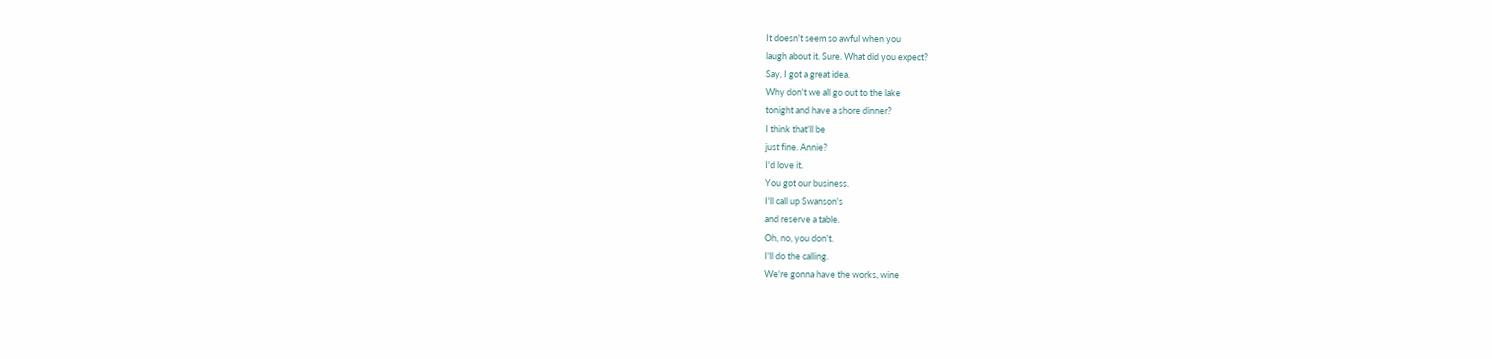It doesn't seem so awful when you
laugh about it. Sure. What did you expect?
Say, I got a great idea.
Why don't we all go out to the lake
tonight and have a shore dinner?
I think that'll be
just fine. Annie?
I'd love it.
You got our business.
I'll call up Swanson's
and reserve a table.
Oh, no, you don't.
I'll do the calling.
We're gonna have the works, wine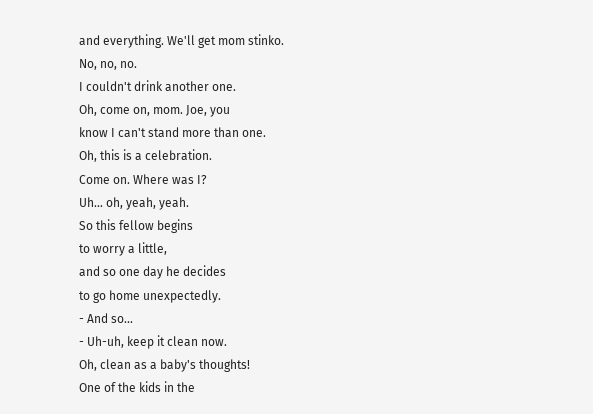and everything. We'll get mom stinko.
No, no, no.
I couldn't drink another one.
Oh, come on, mom. Joe, you
know I can't stand more than one.
Oh, this is a celebration.
Come on. Where was I?
Uh... oh, yeah, yeah.
So this fellow begins
to worry a little,
and so one day he decides
to go home unexpectedly.
- And so...
- Uh-uh, keep it clean now.
Oh, clean as a baby's thoughts!
One of the kids in the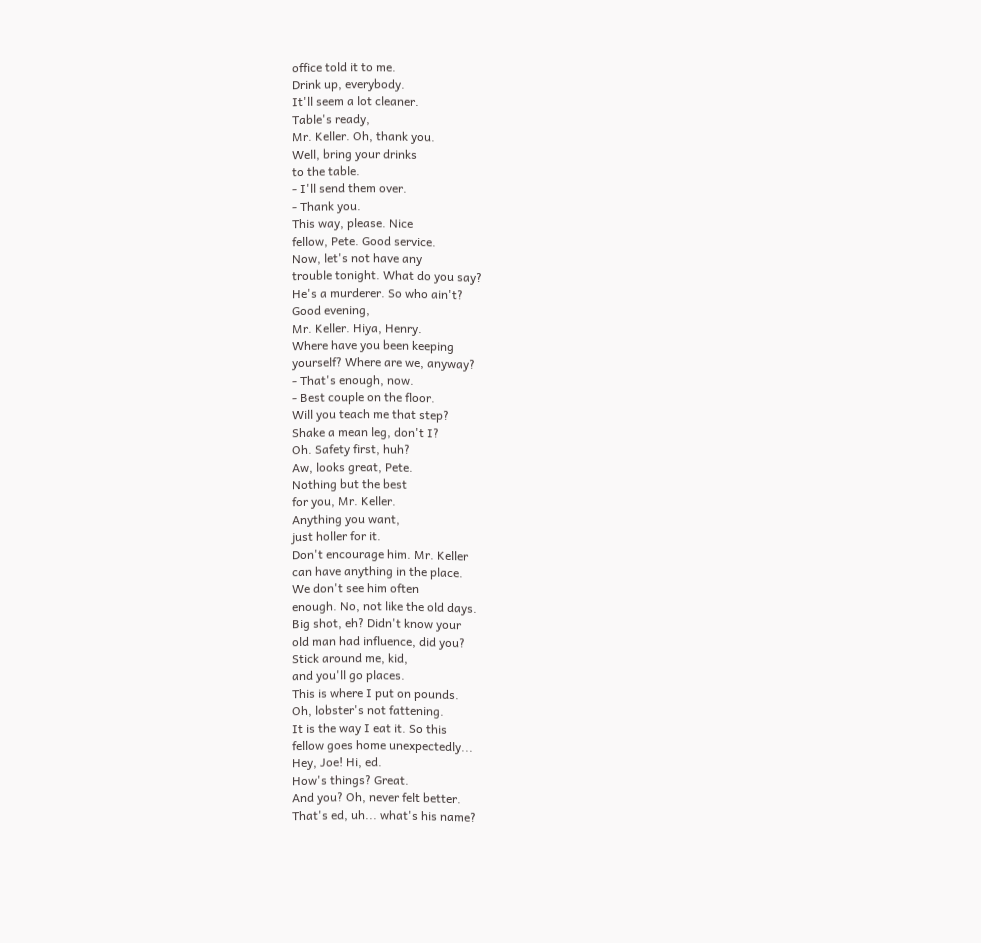office told it to me.
Drink up, everybody.
It'll seem a lot cleaner.
Table's ready,
Mr. Keller. Oh, thank you.
Well, bring your drinks
to the table.
- I'll send them over.
- Thank you.
This way, please. Nice
fellow, Pete. Good service.
Now, let's not have any
trouble tonight. What do you say?
He's a murderer. So who ain't?
Good evening,
Mr. Keller. Hiya, Henry.
Where have you been keeping
yourself? Where are we, anyway?
- That's enough, now.
- Best couple on the floor.
Will you teach me that step?
Shake a mean leg, don't I?
Oh. Safety first, huh?
Aw, looks great, Pete.
Nothing but the best
for you, Mr. Keller.
Anything you want,
just holler for it.
Don't encourage him. Mr. Keller
can have anything in the place.
We don't see him often
enough. No, not like the old days.
Big shot, eh? Didn't know your
old man had influence, did you?
Stick around me, kid,
and you'll go places.
This is where I put on pounds.
Oh, lobster's not fattening.
It is the way I eat it. So this
fellow goes home unexpectedly...
Hey, Joe! Hi, ed.
How's things? Great.
And you? Oh, never felt better.
That's ed, uh... what's his name?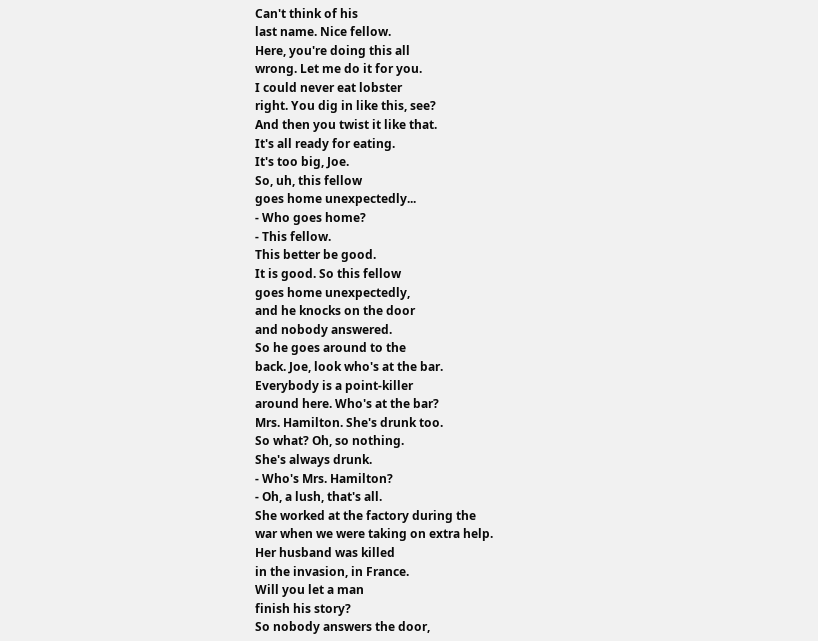Can't think of his
last name. Nice fellow.
Here, you're doing this all
wrong. Let me do it for you.
I could never eat lobster
right. You dig in like this, see?
And then you twist it like that.
It's all ready for eating.
It's too big, Joe.
So, uh, this fellow
goes home unexpectedly...
- Who goes home?
- This fellow.
This better be good.
It is good. So this fellow
goes home unexpectedly,
and he knocks on the door
and nobody answered.
So he goes around to the
back. Joe, look who's at the bar.
Everybody is a point-killer
around here. Who's at the bar?
Mrs. Hamilton. She's drunk too.
So what? Oh, so nothing.
She's always drunk.
- Who's Mrs. Hamilton?
- Oh, a lush, that's all.
She worked at the factory during the
war when we were taking on extra help.
Her husband was killed
in the invasion, in France.
Will you let a man
finish his story?
So nobody answers the door,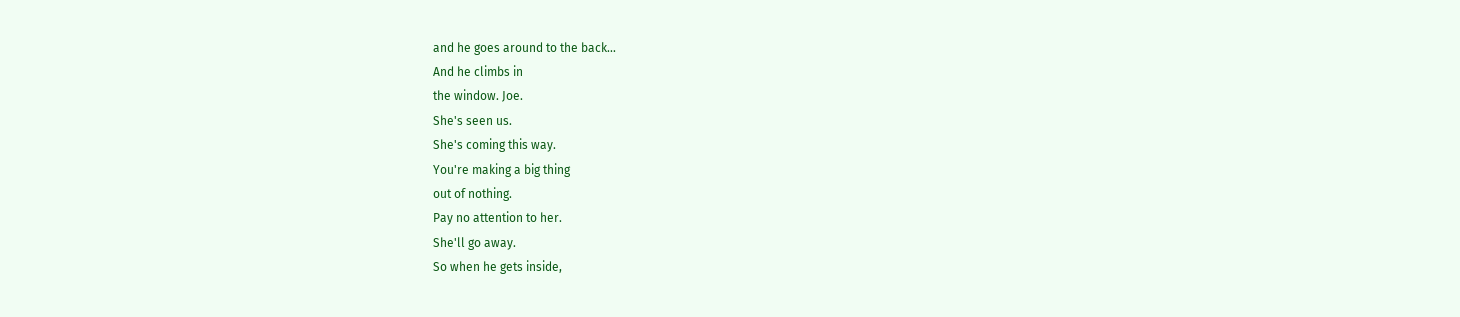and he goes around to the back...
And he climbs in
the window. Joe.
She's seen us.
She's coming this way.
You're making a big thing
out of nothing.
Pay no attention to her.
She'll go away.
So when he gets inside,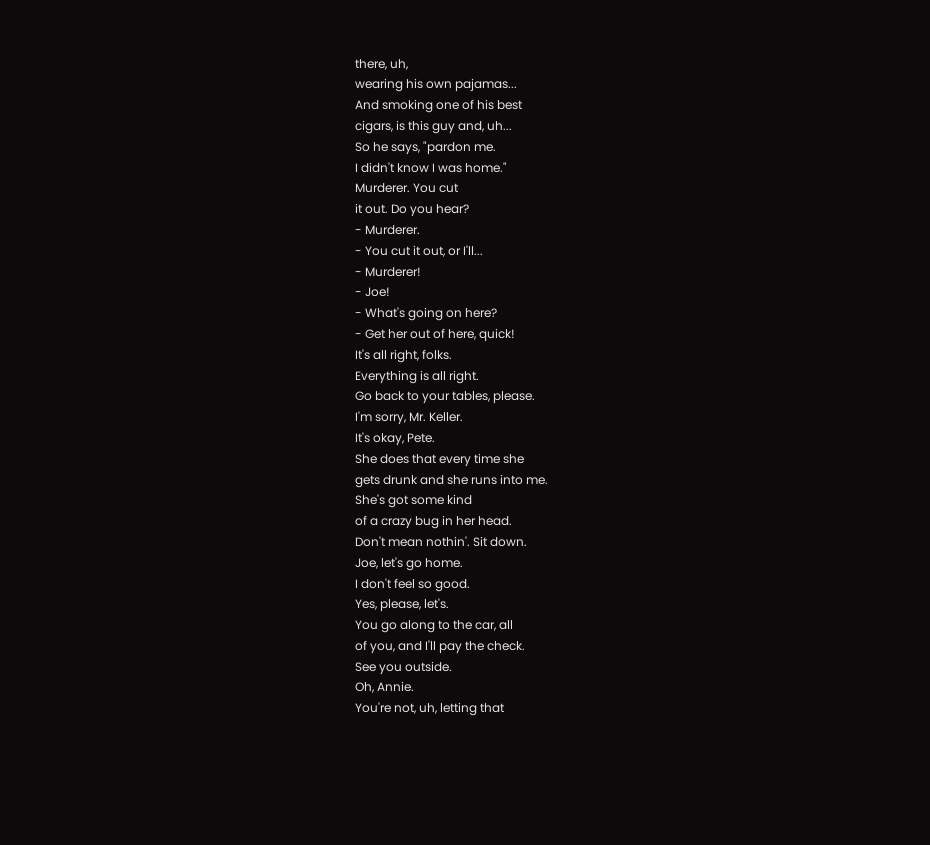there, uh,
wearing his own pajamas...
And smoking one of his best
cigars, is this guy and, uh...
So he says, "pardon me.
I didn't know I was home."
Murderer. You cut
it out. Do you hear?
- Murderer.
- You cut it out, or I'll...
- Murderer!
- Joe!
- What's going on here?
- Get her out of here, quick!
It's all right, folks.
Everything is all right.
Go back to your tables, please.
I'm sorry, Mr. Keller.
It's okay, Pete.
She does that every time she
gets drunk and she runs into me.
She's got some kind
of a crazy bug in her head.
Don't mean nothin'. Sit down.
Joe, let's go home.
I don't feel so good.
Yes, please, let's.
You go along to the car, all
of you, and I'll pay the check.
See you outside.
Oh, Annie.
You're not, uh, letting that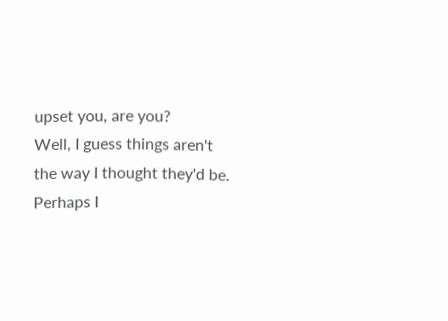upset you, are you?
Well, I guess things aren't
the way I thought they'd be.
Perhaps I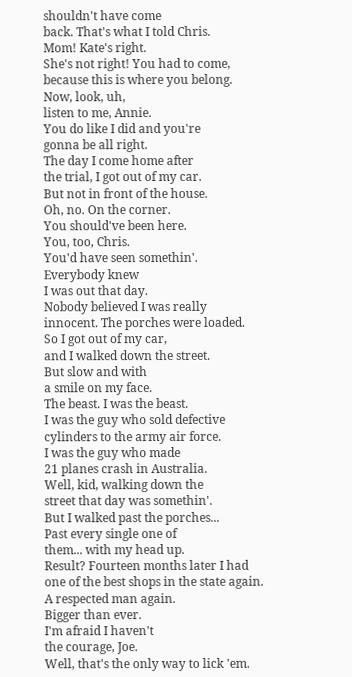shouldn't have come
back. That's what I told Chris.
Mom! Kate's right.
She's not right! You had to come,
because this is where you belong.
Now, look, uh,
listen to me, Annie.
You do like I did and you're
gonna be all right.
The day I come home after
the trial, I got out of my car.
But not in front of the house.
Oh, no. On the corner.
You should've been here.
You, too, Chris.
You'd have seen somethin'.
Everybody knew
I was out that day.
Nobody believed I was really
innocent. The porches were loaded.
So I got out of my car,
and I walked down the street.
But slow and with
a smile on my face.
The beast. I was the beast.
I was the guy who sold defective
cylinders to the army air force.
I was the guy who made
21 planes crash in Australia.
Well, kid, walking down the
street that day was somethin'.
But I walked past the porches...
Past every single one of
them... with my head up.
Result? Fourteen months later I had
one of the best shops in the state again.
A respected man again.
Bigger than ever.
I'm afraid I haven't
the courage, Joe.
Well, that's the only way to lick 'em.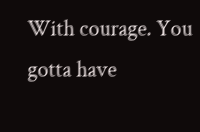With courage. You gotta have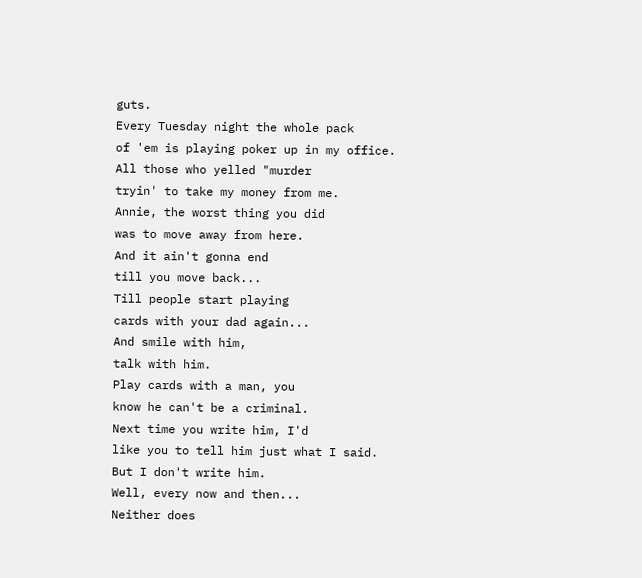guts.
Every Tuesday night the whole pack
of 'em is playing poker up in my office.
All those who yelled "murder
tryin' to take my money from me.
Annie, the worst thing you did
was to move away from here.
And it ain't gonna end
till you move back...
Till people start playing
cards with your dad again...
And smile with him,
talk with him.
Play cards with a man, you
know he can't be a criminal.
Next time you write him, I'd
like you to tell him just what I said.
But I don't write him.
Well, every now and then...
Neither does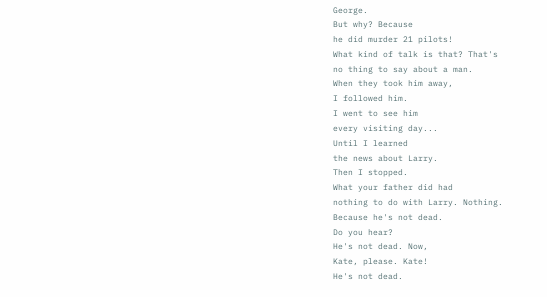George.
But why? Because
he did murder 21 pilots!
What kind of talk is that? That's
no thing to say about a man.
When they took him away,
I followed him.
I went to see him
every visiting day...
Until I learned
the news about Larry.
Then I stopped.
What your father did had
nothing to do with Larry. Nothing.
Because he's not dead.
Do you hear?
He's not dead. Now,
Kate, please. Kate!
He's not dead.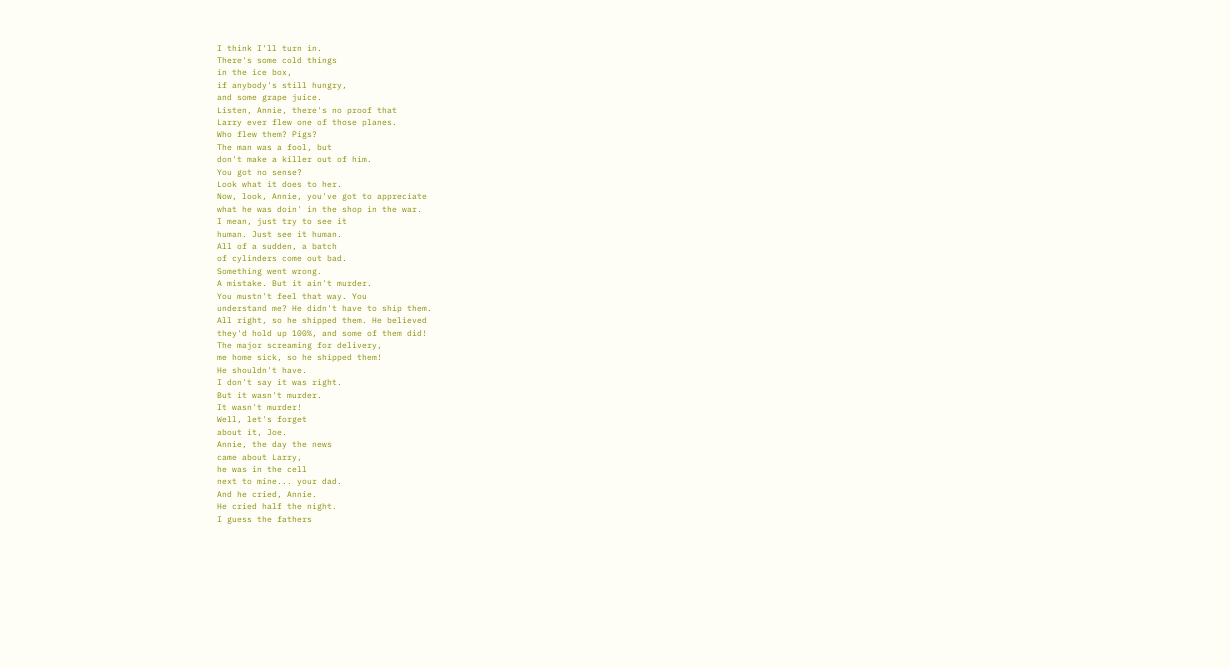I think I'll turn in.
There's some cold things
in the ice box,
if anybody's still hungry,
and some grape juice.
Listen, Annie, there's no proof that
Larry ever flew one of those planes.
Who flew them? Pigs?
The man was a fool, but
don't make a killer out of him.
You got no sense?
Look what it does to her.
Now, look, Annie, you've got to appreciate
what he was doin' in the shop in the war.
I mean, just try to see it
human. Just see it human.
All of a sudden, a batch
of cylinders come out bad.
Something went wrong.
A mistake. But it ain't murder.
You mustn't feel that way. You
understand me? He didn't have to ship them.
All right, so he shipped them. He believed
they'd hold up 100%, and some of them did!
The major screaming for delivery,
me home sick, so he shipped them!
He shouldn't have.
I don't say it was right.
But it wasn't murder.
It wasn't murder!
Well, let's forget
about it, Joe.
Annie, the day the news
came about Larry,
he was in the cell
next to mine... your dad.
And he cried, Annie.
He cried half the night.
I guess the fathers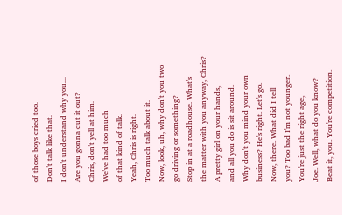of those boys cried too.
Don't talk like that.
I don't understand why you...
Are you gonna cut it out?
Chris, don't yell at him.
We've had too much
of that kind of talk.
Yeah, Chris is right.
Too much talk about it.
Now, look, uh, why don't you two
go driving or something?
Stop in at a roadhouse. What's
the matter with you anyway, Chris?
A pretty girl on your hands,
and all you do is sit around.
Why don't you mind your own
business? He's right. Let's go.
Now, there. What did I tell
you? Too bad I'm not younger.
You're just the right age,
Joe. Well, what do you know?
Beat it, you. You're competition.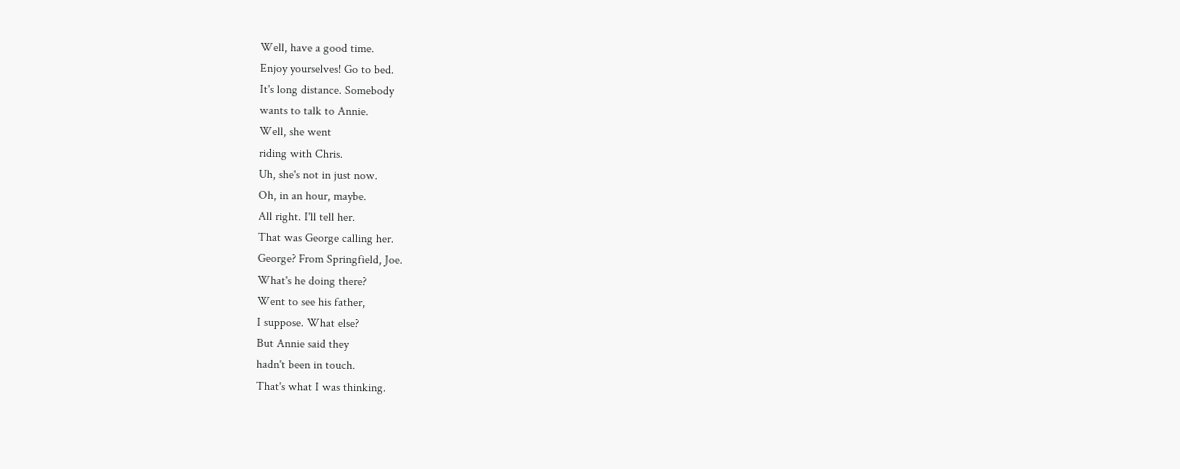Well, have a good time.
Enjoy yourselves! Go to bed.
It's long distance. Somebody
wants to talk to Annie.
Well, she went
riding with Chris.
Uh, she's not in just now.
Oh, in an hour, maybe.
All right. I'll tell her.
That was George calling her.
George? From Springfield, Joe.
What's he doing there?
Went to see his father,
I suppose. What else?
But Annie said they
hadn't been in touch.
That's what I was thinking.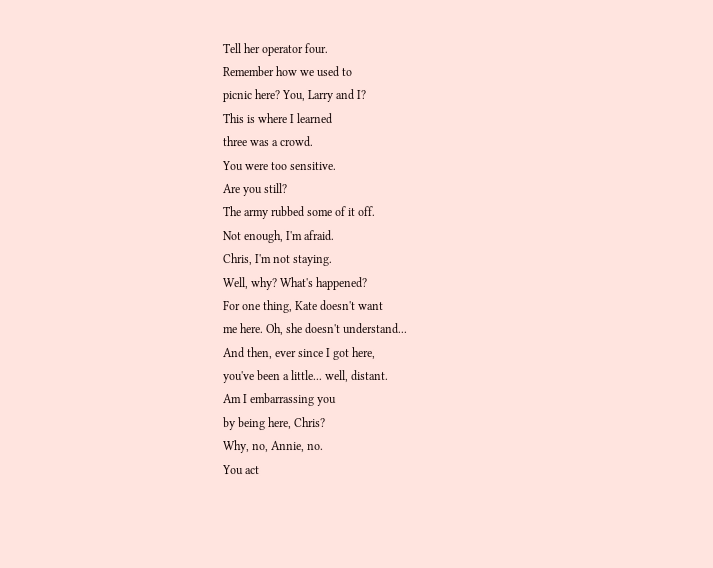Tell her operator four.
Remember how we used to
picnic here? You, Larry and I?
This is where I learned
three was a crowd.
You were too sensitive.
Are you still?
The army rubbed some of it off.
Not enough, I'm afraid.
Chris, I'm not staying.
Well, why? What's happened?
For one thing, Kate doesn't want
me here. Oh, she doesn't understand...
And then, ever since I got here,
you've been a little... well, distant.
Am I embarrassing you
by being here, Chris?
Why, no, Annie, no.
You act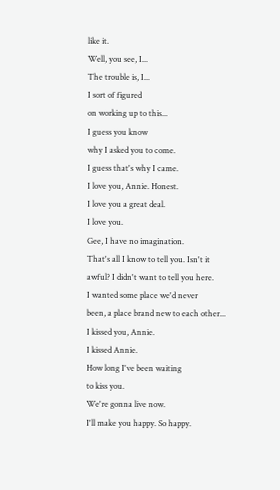like it.
Well, you see, I...
The trouble is, I...
I sort of figured
on working up to this...
I guess you know
why I asked you to come.
I guess that's why I came.
I love you, Annie. Honest.
I love you a great deal.
I love you.
Gee, I have no imagination.
That's all I know to tell you. Isn't it
awful? I didn't want to tell you here.
I wanted some place we'd never
been, a place brand new to each other...
I kissed you, Annie.
I kissed Annie.
How long I've been waiting
to kiss you.
We're gonna live now.
I'll make you happy. So happy.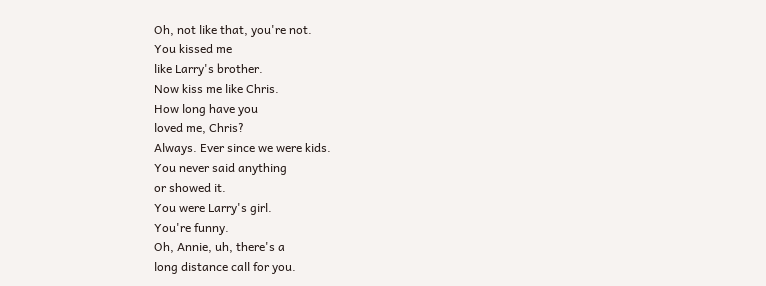Oh, not like that, you're not.
You kissed me
like Larry's brother.
Now kiss me like Chris.
How long have you
loved me, Chris?
Always. Ever since we were kids.
You never said anything
or showed it.
You were Larry's girl.
You're funny.
Oh, Annie, uh, there's a
long distance call for you.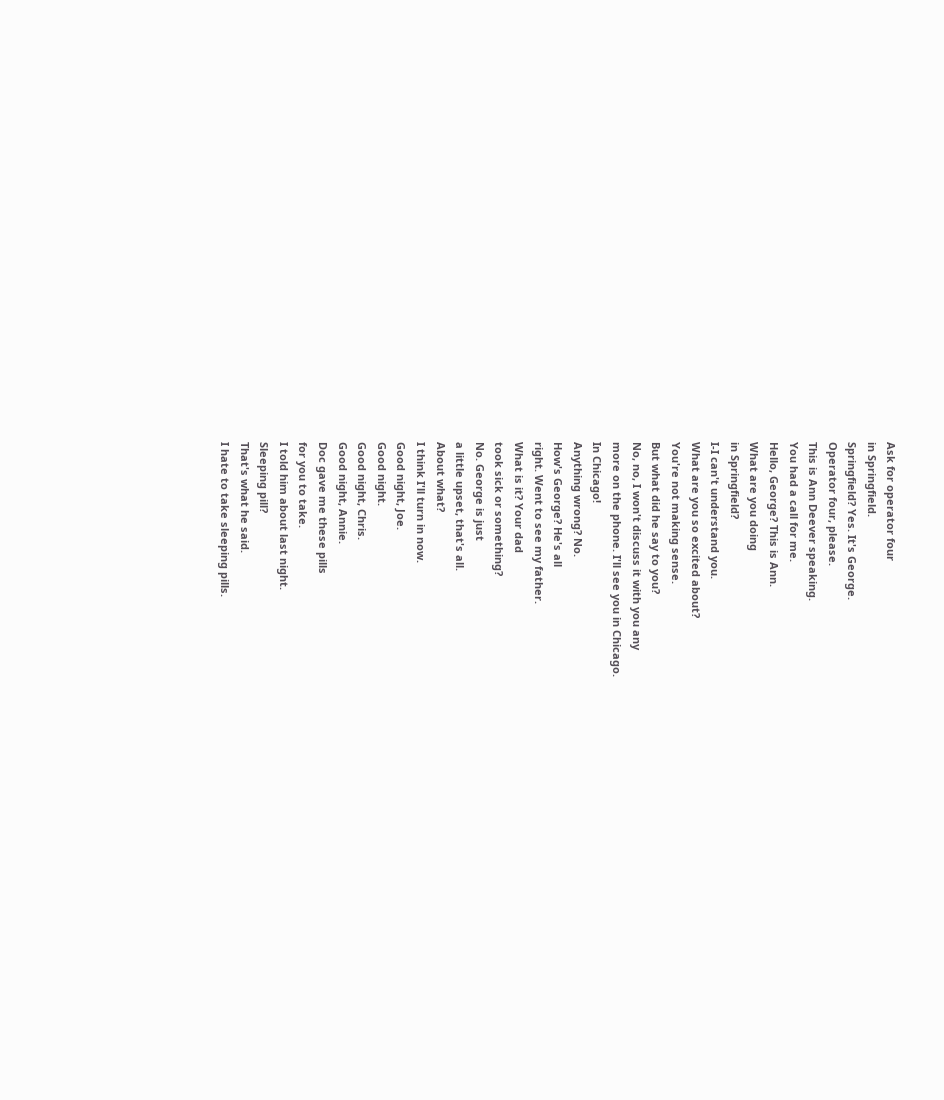Ask for operator four
in Springfield.
Springfield? Yes. It's George.
Operator four, please.
This is Ann Deever speaking.
You had a call for me.
Hello, George? This is Ann.
What are you doing
in Springfield?
I-I can't understand you.
What are you so excited about?
You're not making sense.
But what did he say to you?
No, no, I won't discuss it with you any
more on the phone. I'll see you in Chicago.
In Chicago!
Anything wrong? No.
How's George? He's all
right. Went to see my father.
What is it? Your dad
took sick or something?
No. George is just
a little upset, that's all.
About what?
I think I'll turn in now.
Good night, Joe.
Good night.
Good night, Chris.
Good night, Annie.
Doc gave me these pills
for you to take.
I told him about last night.
Sleeping pill?
That's what he said.
I hate to take sleeping pills.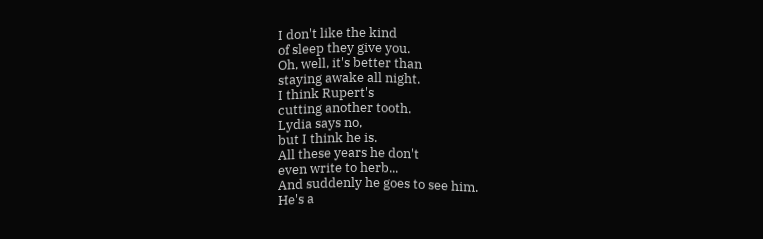I don't like the kind
of sleep they give you.
Oh, well, it's better than
staying awake all night.
I think Rupert's
cutting another tooth.
Lydia says no,
but I think he is.
All these years he don't
even write to herb...
And suddenly he goes to see him.
He's a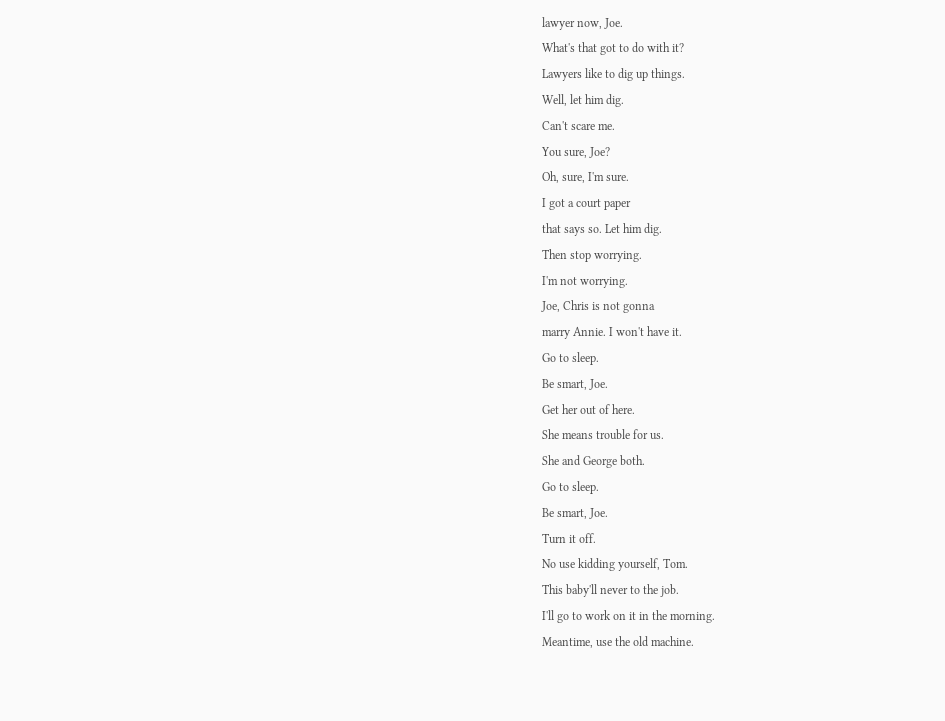lawyer now, Joe.
What's that got to do with it?
Lawyers like to dig up things.
Well, let him dig.
Can't scare me.
You sure, Joe?
Oh, sure, I'm sure.
I got a court paper
that says so. Let him dig.
Then stop worrying.
I'm not worrying.
Joe, Chris is not gonna
marry Annie. I won't have it.
Go to sleep.
Be smart, Joe.
Get her out of here.
She means trouble for us.
She and George both.
Go to sleep.
Be smart, Joe.
Turn it off.
No use kidding yourself, Tom.
This baby'll never to the job.
I'll go to work on it in the morning.
Meantime, use the old machine.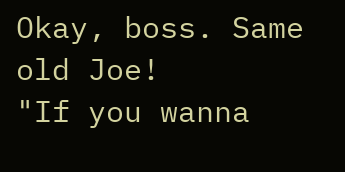Okay, boss. Same old Joe!
"If you wanna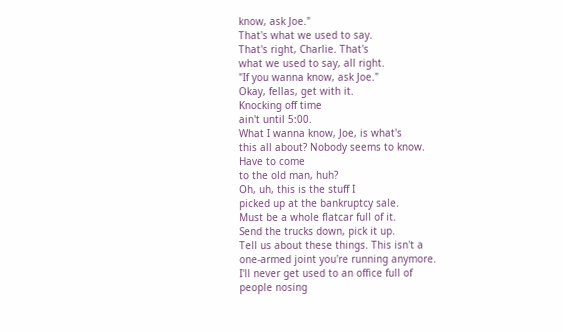know, ask Joe."
That's what we used to say.
That's right, Charlie. That's
what we used to say, all right.
"If you wanna know, ask Joe."
Okay, fellas, get with it.
Knocking off time
ain't until 5:00.
What I wanna know, Joe, is what's
this all about? Nobody seems to know.
Have to come
to the old man, huh?
Oh, uh, this is the stuff I
picked up at the bankruptcy sale.
Must be a whole flatcar full of it.
Send the trucks down, pick it up.
Tell us about these things. This isn't a
one-armed joint you're running anymore.
I'll never get used to an office full of
people nosing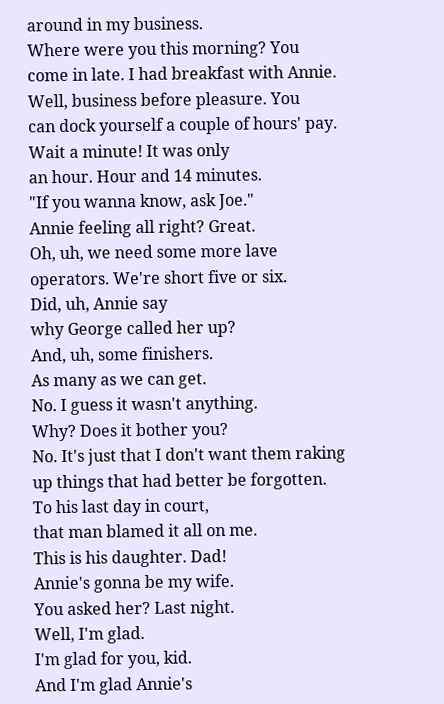around in my business.
Where were you this morning? You
come in late. I had breakfast with Annie.
Well, business before pleasure. You
can dock yourself a couple of hours' pay.
Wait a minute! It was only
an hour. Hour and 14 minutes.
"If you wanna know, ask Joe."
Annie feeling all right? Great.
Oh, uh, we need some more lave
operators. We're short five or six.
Did, uh, Annie say
why George called her up?
And, uh, some finishers.
As many as we can get.
No. I guess it wasn't anything.
Why? Does it bother you?
No. It's just that I don't want them raking
up things that had better be forgotten.
To his last day in court,
that man blamed it all on me.
This is his daughter. Dad!
Annie's gonna be my wife.
You asked her? Last night.
Well, I'm glad.
I'm glad for you, kid.
And I'm glad Annie's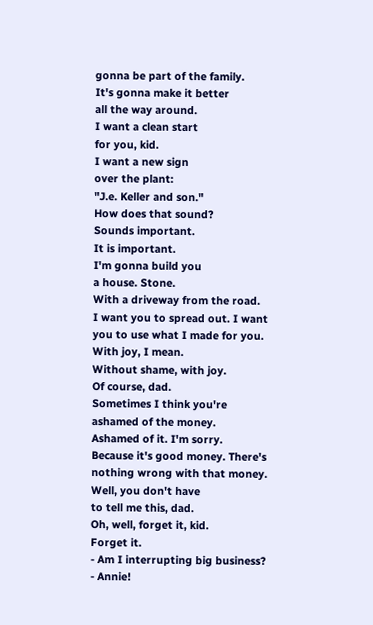gonna be part of the family.
It's gonna make it better
all the way around.
I want a clean start
for you, kid.
I want a new sign
over the plant:
"J.e. Keller and son."
How does that sound?
Sounds important.
It is important.
I'm gonna build you
a house. Stone.
With a driveway from the road.
I want you to spread out. I want
you to use what I made for you.
With joy, I mean.
Without shame, with joy.
Of course, dad.
Sometimes I think you're
ashamed of the money.
Ashamed of it. I'm sorry.
Because it's good money. There's
nothing wrong with that money.
Well, you don't have
to tell me this, dad.
Oh, well, forget it, kid.
Forget it.
- Am I interrupting big business?
- Annie!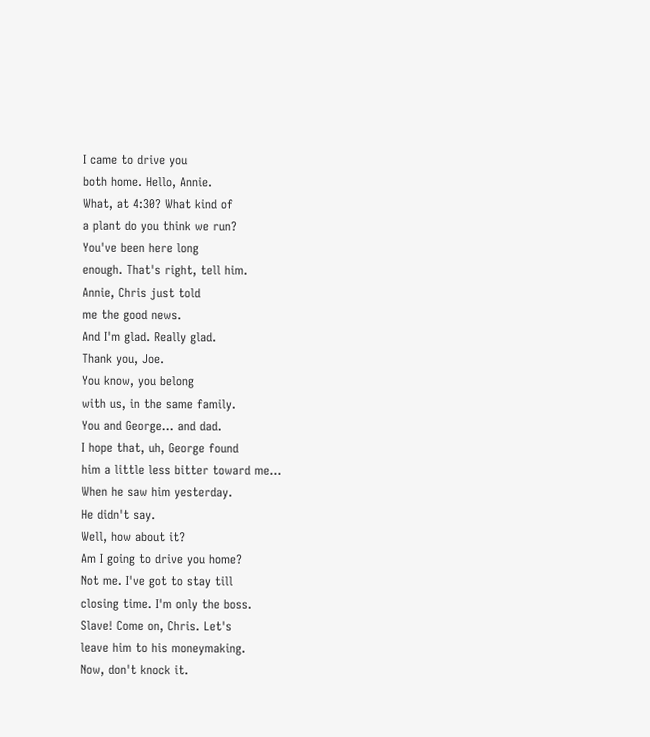I came to drive you
both home. Hello, Annie.
What, at 4:30? What kind of
a plant do you think we run?
You've been here long
enough. That's right, tell him.
Annie, Chris just told
me the good news.
And I'm glad. Really glad.
Thank you, Joe.
You know, you belong
with us, in the same family.
You and George... and dad.
I hope that, uh, George found
him a little less bitter toward me...
When he saw him yesterday.
He didn't say.
Well, how about it?
Am I going to drive you home?
Not me. I've got to stay till
closing time. I'm only the boss.
Slave! Come on, Chris. Let's
leave him to his moneymaking.
Now, don't knock it.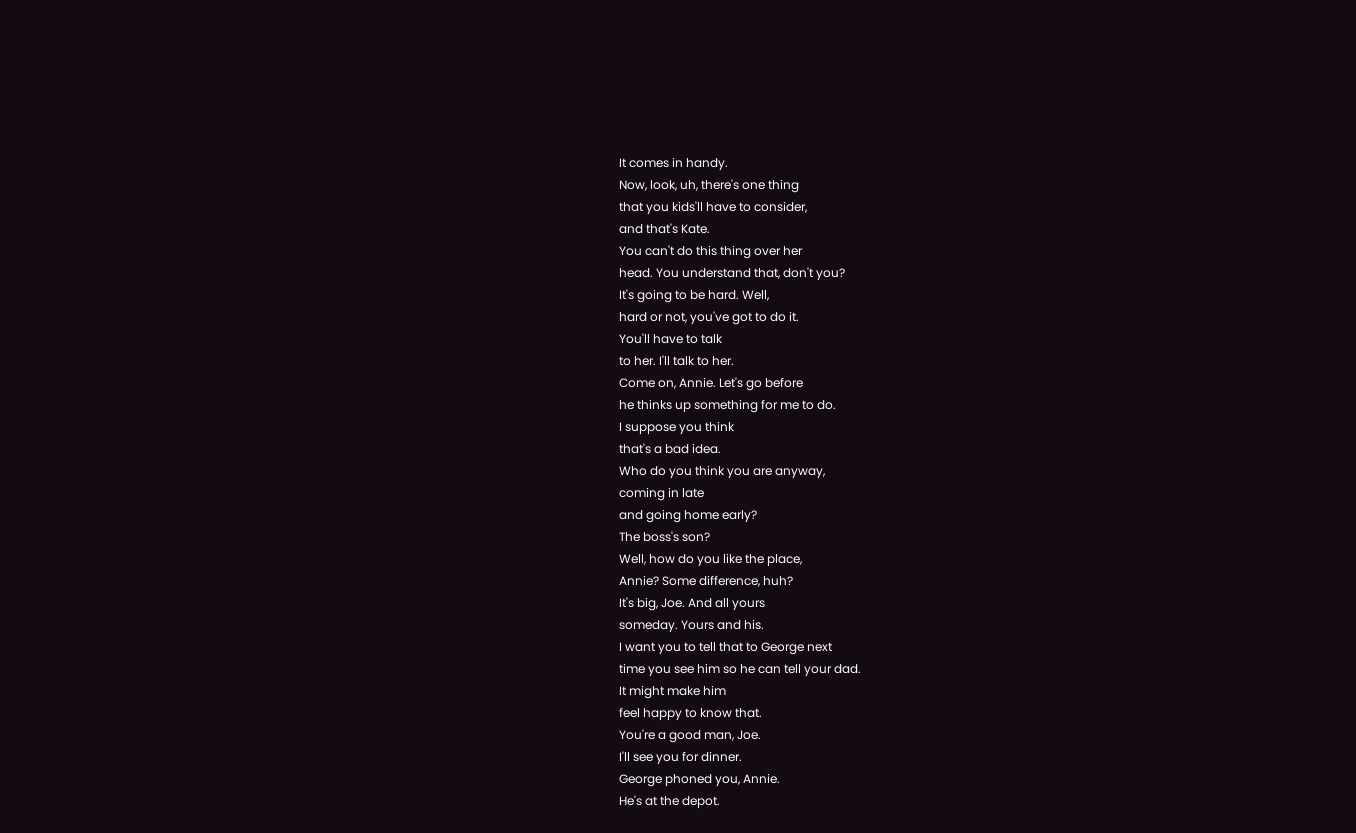It comes in handy.
Now, look, uh, there's one thing
that you kids'll have to consider,
and that's Kate.
You can't do this thing over her
head. You understand that, don't you?
It's going to be hard. Well,
hard or not, you've got to do it.
You'll have to talk
to her. I'll talk to her.
Come on, Annie. Let's go before
he thinks up something for me to do.
I suppose you think
that's a bad idea.
Who do you think you are anyway,
coming in late
and going home early?
The boss's son?
Well, how do you like the place,
Annie? Some difference, huh?
It's big, Joe. And all yours
someday. Yours and his.
I want you to tell that to George next
time you see him so he can tell your dad.
It might make him
feel happy to know that.
You're a good man, Joe.
I'll see you for dinner.
George phoned you, Annie.
He's at the depot.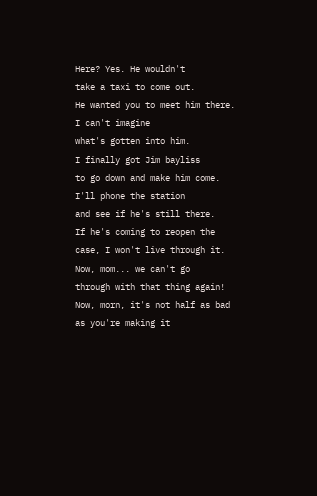Here? Yes. He wouldn't
take a taxi to come out.
He wanted you to meet him there.
I can't imagine
what's gotten into him.
I finally got Jim bayliss
to go down and make him come.
I'll phone the station
and see if he's still there.
If he's coming to reopen the
case, I won't live through it.
Now, mom... we can't go
through with that thing again!
Now, morn, it's not half as bad
as you're making it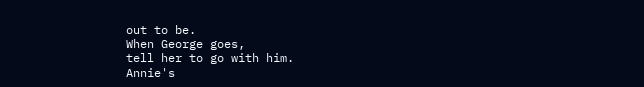out to be.
When George goes,
tell her to go with him.
Annie's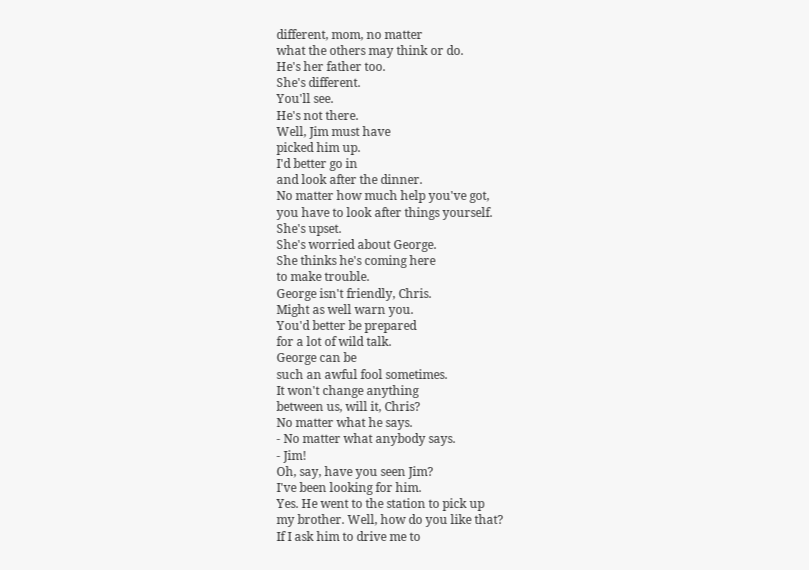different, mom, no matter
what the others may think or do.
He's her father too.
She's different.
You'll see.
He's not there.
Well, Jim must have
picked him up.
I'd better go in
and look after the dinner.
No matter how much help you've got,
you have to look after things yourself.
She's upset.
She's worried about George.
She thinks he's coming here
to make trouble.
George isn't friendly, Chris.
Might as well warn you.
You'd better be prepared
for a lot of wild talk.
George can be
such an awful fool sometimes.
It won't change anything
between us, will it, Chris?
No matter what he says.
- No matter what anybody says.
- Jim!
Oh, say, have you seen Jim?
I've been looking for him.
Yes. He went to the station to pick up
my brother. Well, how do you like that?
If I ask him to drive me to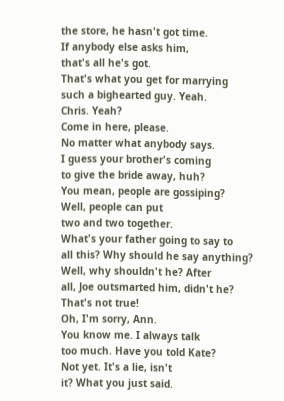the store, he hasn't got time.
If anybody else asks him,
that's all he's got.
That's what you get for marrying
such a bighearted guy. Yeah.
Chris. Yeah?
Come in here, please.
No matter what anybody says.
I guess your brother's coming
to give the bride away, huh?
You mean, people are gossiping?
Well, people can put
two and two together.
What's your father going to say to
all this? Why should he say anything?
Well, why shouldn't he? After
all, Joe outsmarted him, didn't he?
That's not true!
Oh, I'm sorry, Ann.
You know me. I always talk
too much. Have you told Kate?
Not yet. It's a lie, isn't
it? What you just said.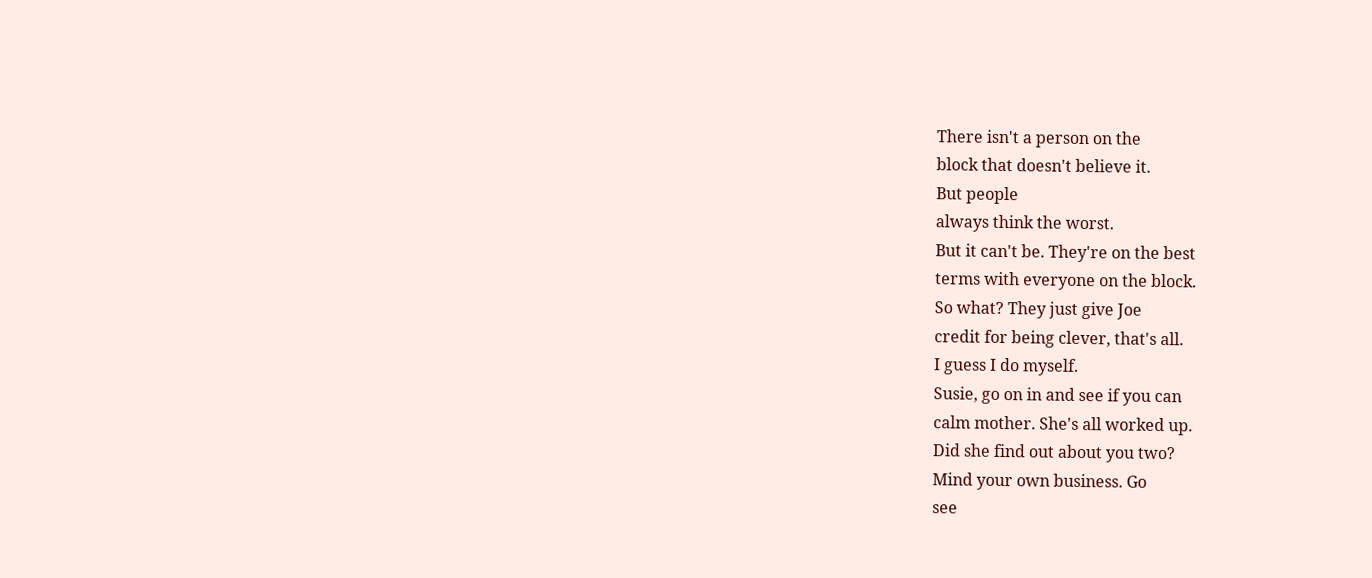There isn't a person on the
block that doesn't believe it.
But people
always think the worst.
But it can't be. They're on the best
terms with everyone on the block.
So what? They just give Joe
credit for being clever, that's all.
I guess I do myself.
Susie, go on in and see if you can
calm mother. She's all worked up.
Did she find out about you two?
Mind your own business. Go
see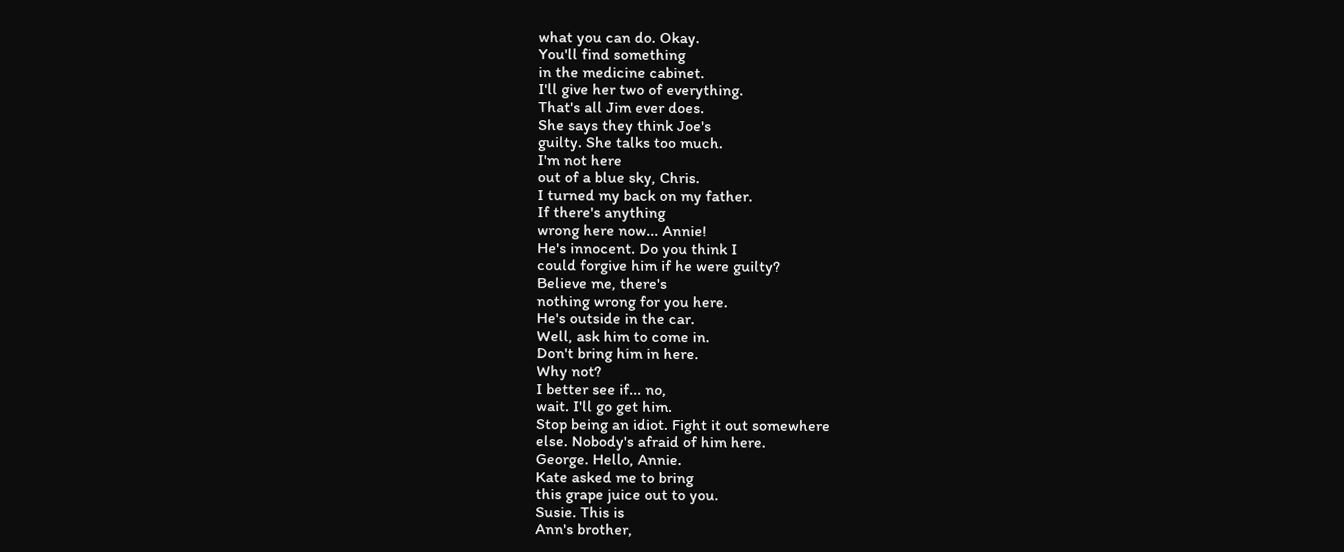what you can do. Okay.
You'll find something
in the medicine cabinet.
I'll give her two of everything.
That's all Jim ever does.
She says they think Joe's
guilty. She talks too much.
I'm not here
out of a blue sky, Chris.
I turned my back on my father.
If there's anything
wrong here now... Annie!
He's innocent. Do you think I
could forgive him if he were guilty?
Believe me, there's
nothing wrong for you here.
He's outside in the car.
Well, ask him to come in.
Don't bring him in here.
Why not?
I better see if... no,
wait. I'll go get him.
Stop being an idiot. Fight it out somewhere
else. Nobody's afraid of him here.
George. Hello, Annie.
Kate asked me to bring
this grape juice out to you.
Susie. This is
Ann's brother,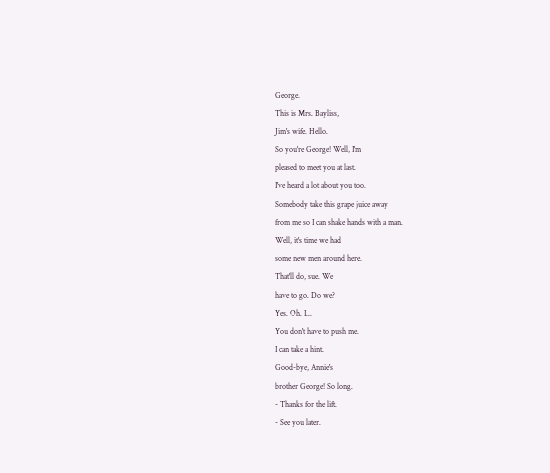George.
This is Mrs. Bayliss,
Jim's wife. Hello.
So you're George! Well, I'm
pleased to meet you at last.
I've heard a lot about you too.
Somebody take this grape juice away
from me so I can shake hands with a man.
Well, it's time we had
some new men around here.
That'll do, sue. We
have to go. Do we?
Yes. Oh. I...
You don't have to push me.
I can take a hint.
Good-bye, Annie's
brother George! So long.
- Thanks for the lift.
- See you later.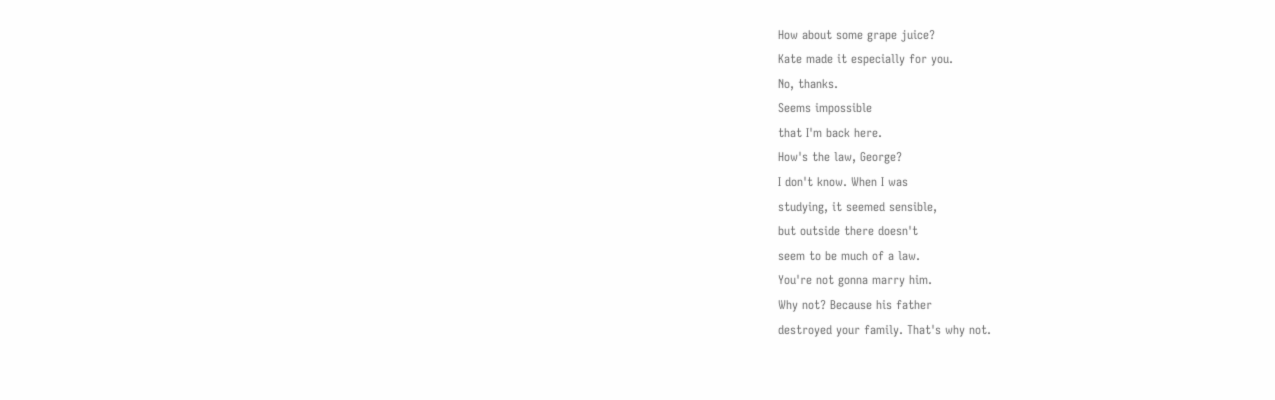How about some grape juice?
Kate made it especially for you.
No, thanks.
Seems impossible
that I'm back here.
How's the law, George?
I don't know. When I was
studying, it seemed sensible,
but outside there doesn't
seem to be much of a law.
You're not gonna marry him.
Why not? Because his father
destroyed your family. That's why not.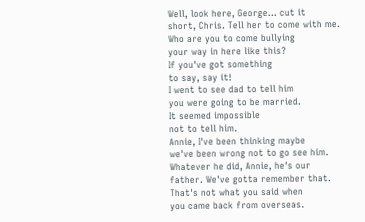Well, look here, George... cut it
short, Chris. Tell her to come with me.
Who are you to come bullying
your way in here like this?
If you've got something
to say, say it!
I went to see dad to tell him
you were going to be married.
It seemed impossible
not to tell him.
Annie, I've been thinking maybe
we've been wrong not to go see him.
Whatever he did, Annie, he's our
father. We've gotta remember that.
That's not what you said when
you came back from overseas.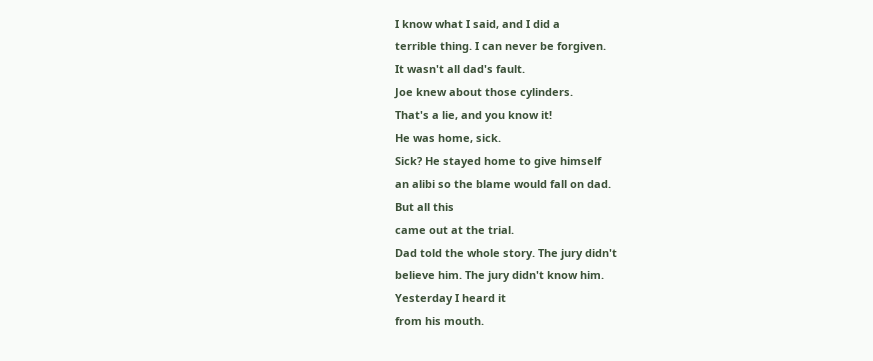I know what I said, and I did a
terrible thing. I can never be forgiven.
It wasn't all dad's fault.
Joe knew about those cylinders.
That's a lie, and you know it!
He was home, sick.
Sick? He stayed home to give himself
an alibi so the blame would fall on dad.
But all this
came out at the trial.
Dad told the whole story. The jury didn't
believe him. The jury didn't know him.
Yesterday I heard it
from his mouth.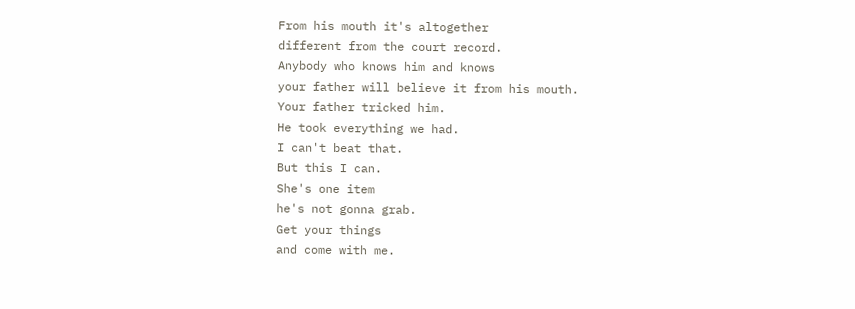From his mouth it's altogether
different from the court record.
Anybody who knows him and knows
your father will believe it from his mouth.
Your father tricked him.
He took everything we had.
I can't beat that.
But this I can.
She's one item
he's not gonna grab.
Get your things
and come with me.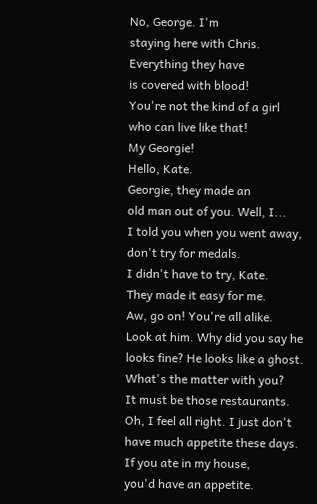No, George. I'm
staying here with Chris.
Everything they have
is covered with blood!
You're not the kind of a girl
who can live like that!
My Georgie!
Hello, Kate.
Georgie, they made an
old man out of you. Well, I...
I told you when you went away,
don't try for medals.
I didn't have to try, Kate.
They made it easy for me.
Aw, go on! You're all alike.
Look at him. Why did you say he
looks fine? He looks like a ghost.
What's the matter with you?
It must be those restaurants.
Oh, I feel all right. I just don't
have much appetite these days.
If you ate in my house,
you'd have an appetite.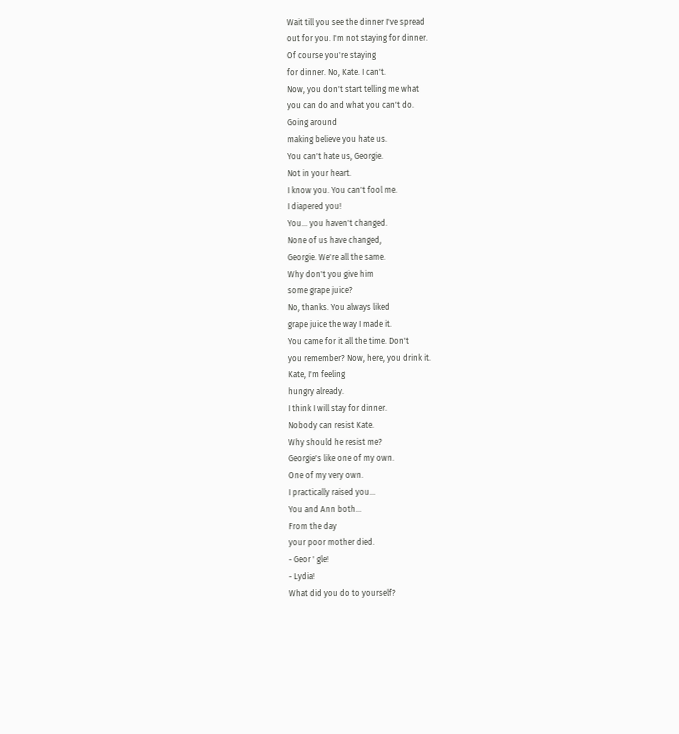Wait till you see the dinner I've spread
out for you. I'm not staying for dinner.
Of course you're staying
for dinner. No, Kate. I can't.
Now, you don't start telling me what
you can do and what you can't do.
Going around
making believe you hate us.
You can't hate us, Georgie.
Not in your heart.
I know you. You can't fool me.
I diapered you!
You... you haven't changed.
None of us have changed,
Georgie. We're all the same.
Why don't you give him
some grape juice?
No, thanks. You always liked
grape juice the way I made it.
You came for it all the time. Don't
you remember? Now, here, you drink it.
Kate, I'm feeling
hungry already.
I think I will stay for dinner.
Nobody can resist Kate.
Why should he resist me?
Georgie's like one of my own.
One of my very own.
I practically raised you...
You and Ann both...
From the day
your poor mother died.
- Geor ' gle!
- Lydia!
What did you do to yourself?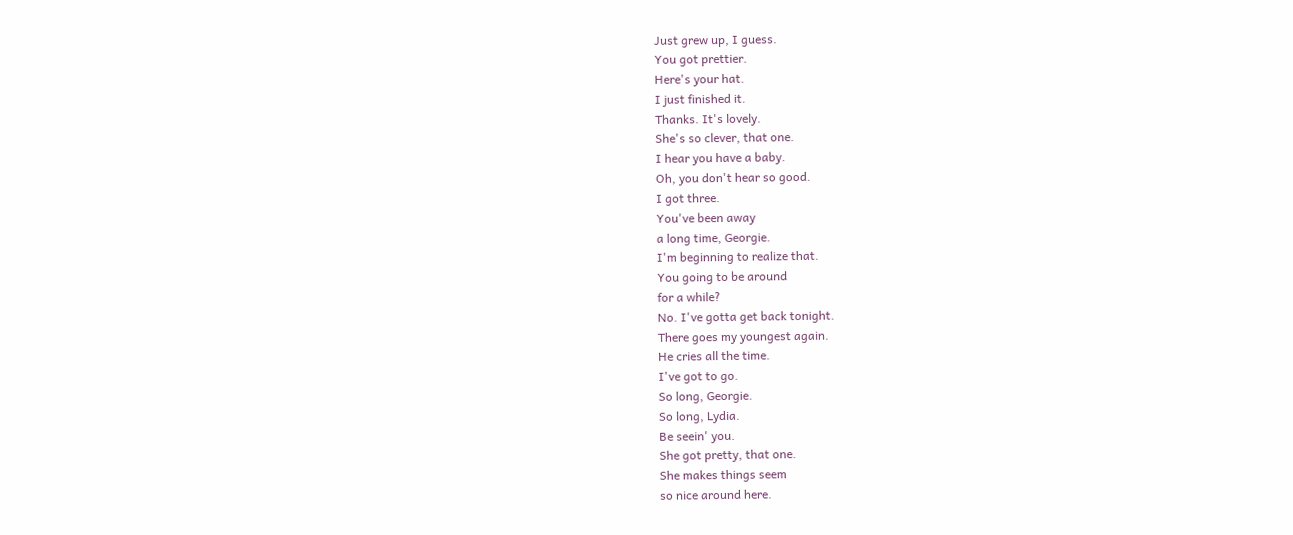Just grew up, I guess.
You got prettier.
Here's your hat.
I just finished it.
Thanks. It's lovely.
She's so clever, that one.
I hear you have a baby.
Oh, you don't hear so good.
I got three.
You've been away
a long time, Georgie.
I'm beginning to realize that.
You going to be around
for a while?
No. I've gotta get back tonight.
There goes my youngest again.
He cries all the time.
I've got to go.
So long, Georgie.
So long, Lydia.
Be seein' you.
She got pretty, that one.
She makes things seem
so nice around here.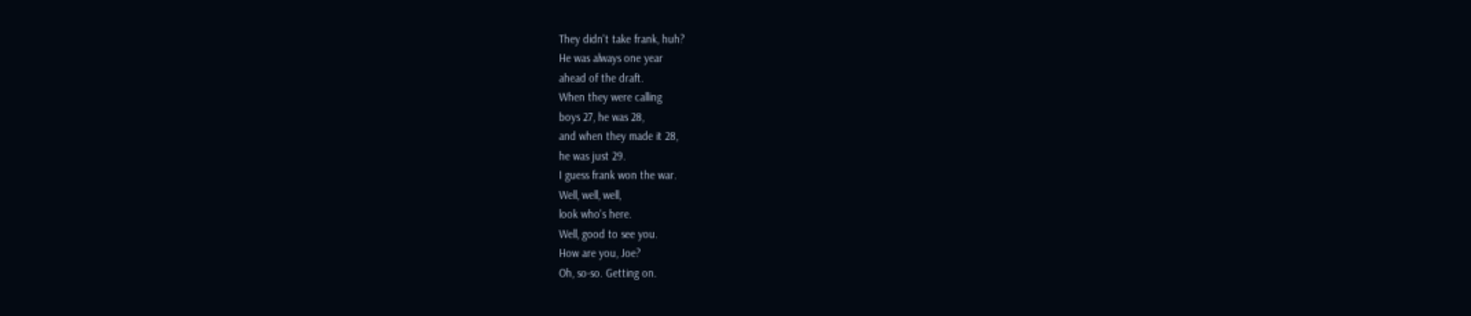They didn't take frank, huh?
He was always one year
ahead of the draft.
When they were calling
boys 27, he was 28,
and when they made it 28,
he was just 29.
I guess frank won the war.
Well, well, well,
look who's here.
Well, good to see you.
How are you, Joe?
Oh, so-so. Getting on.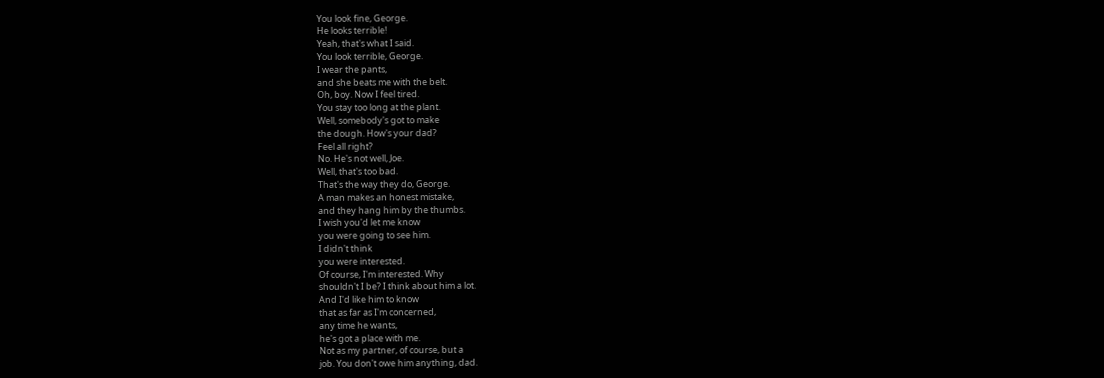You look fine, George.
He looks terrible!
Yeah, that's what I said.
You look terrible, George.
I wear the pants,
and she beats me with the belt.
Oh, boy. Now I feel tired.
You stay too long at the plant.
Well, somebody's got to make
the dough. How's your dad?
Feel all right?
No. He's not well, Joe.
Well, that's too bad.
That's the way they do, George.
A man makes an honest mistake,
and they hang him by the thumbs.
I wish you'd let me know
you were going to see him.
I didn't think
you were interested.
Of course, I'm interested. Why
shouldn't I be? I think about him a lot.
And I'd like him to know
that as far as I'm concerned,
any time he wants,
he's got a place with me.
Not as my partner, of course, but a
job. You don't owe him anything, dad.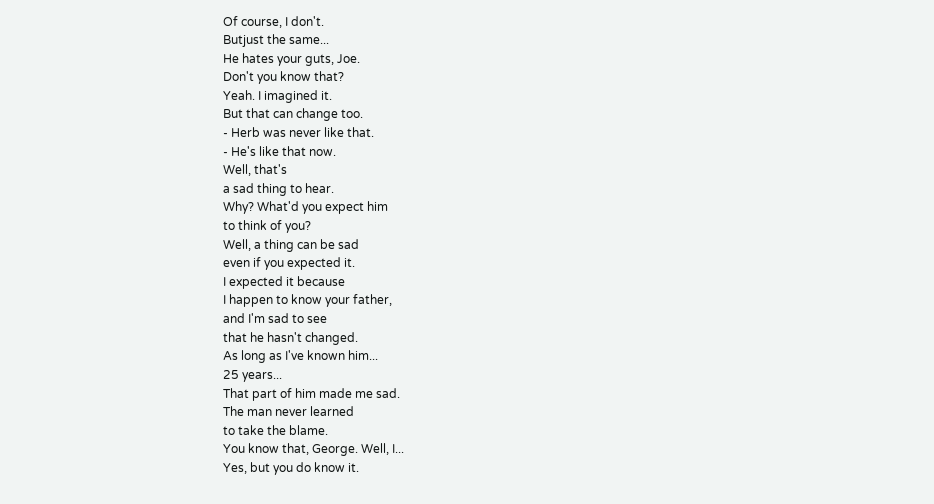Of course, I don't.
Butjust the same...
He hates your guts, Joe.
Don't you know that?
Yeah. I imagined it.
But that can change too.
- Herb was never like that.
- He's like that now.
Well, that's
a sad thing to hear.
Why? What'd you expect him
to think of you?
Well, a thing can be sad
even if you expected it.
I expected it because
I happen to know your father,
and I'm sad to see
that he hasn't changed.
As long as I've known him...
25 years...
That part of him made me sad.
The man never learned
to take the blame.
You know that, George. Well, I...
Yes, but you do know it.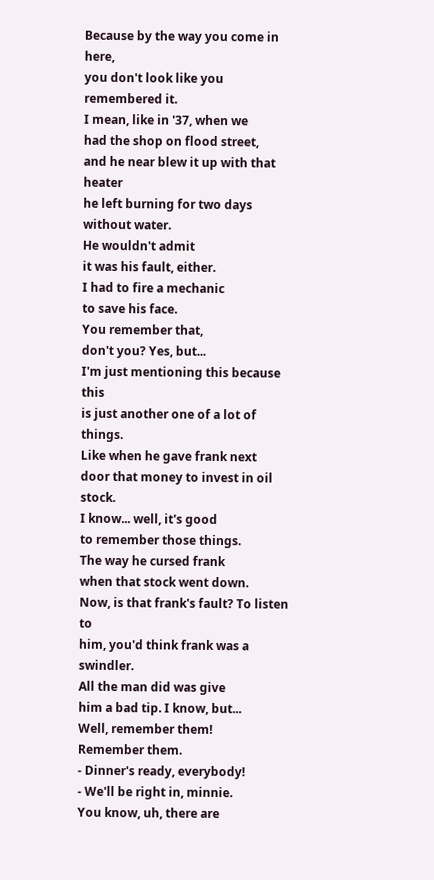Because by the way you come in here,
you don't look like you remembered it.
I mean, like in '37, when we
had the shop on flood street,
and he near blew it up with that heater
he left burning for two days without water.
He wouldn't admit
it was his fault, either.
I had to fire a mechanic
to save his face.
You remember that,
don't you? Yes, but...
I'm just mentioning this because this
is just another one of a lot of things.
Like when he gave frank next
door that money to invest in oil stock.
I know... well, it's good
to remember those things.
The way he cursed frank
when that stock went down.
Now, is that frank's fault? To listen to
him, you'd think frank was a swindler.
All the man did was give
him a bad tip. I know, but...
Well, remember them!
Remember them.
- Dinner's ready, everybody!
- We'll be right in, minnie.
You know, uh, there are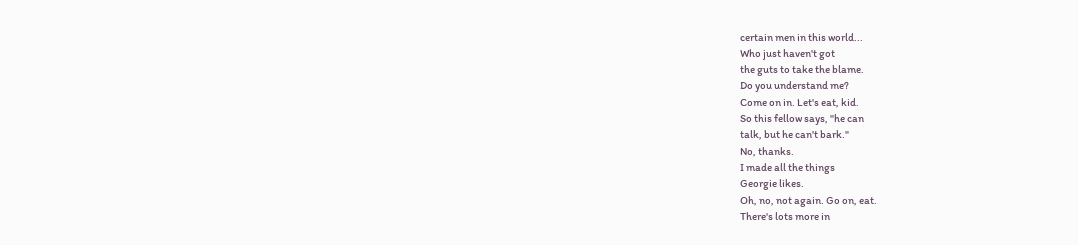certain men in this world...
Who just haven't got
the guts to take the blame.
Do you understand me?
Come on in. Let's eat, kid.
So this fellow says, "he can
talk, but he can't bark."
No, thanks.
I made all the things
Georgie likes.
Oh, no, not again. Go on, eat.
There's lots more in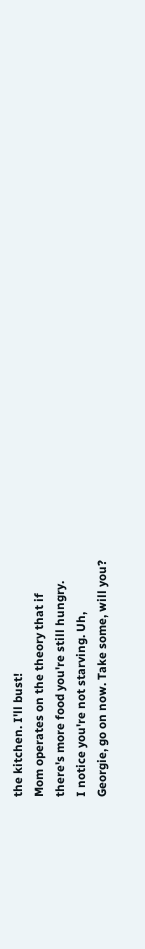the kitchen. I'll bust!
Mom operates on the theory that if
there's more food you're still hungry.
I notice you're not starving. Uh,
Georgie, go on now. Take some, will you?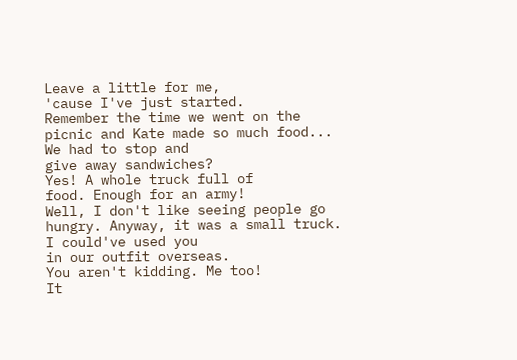Leave a little for me,
'cause I've just started.
Remember the time we went on the
picnic and Kate made so much food...
We had to stop and
give away sandwiches?
Yes! A whole truck full of
food. Enough for an army!
Well, I don't like seeing people go
hungry. Anyway, it was a small truck.
I could've used you
in our outfit overseas.
You aren't kidding. Me too!
It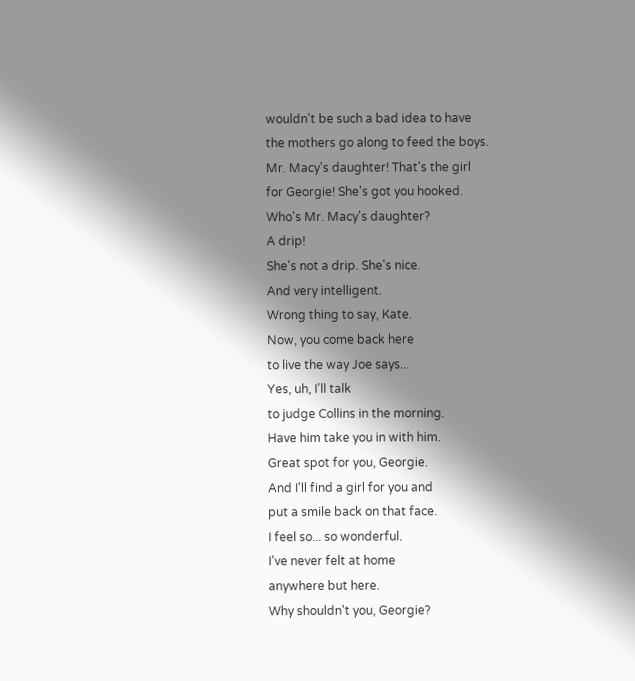wouldn't be such a bad idea to have
the mothers go along to feed the boys.
Mr. Macy's daughter! That's the girl
for Georgie! She's got you hooked.
Who's Mr. Macy's daughter?
A drip!
She's not a drip. She's nice.
And very intelligent.
Wrong thing to say, Kate.
Now, you come back here
to live the way Joe says...
Yes, uh, I'll talk
to judge Collins in the morning.
Have him take you in with him.
Great spot for you, Georgie.
And I'll find a girl for you and
put a smile back on that face.
I feel so... so wonderful.
I've never felt at home
anywhere but here.
Why shouldn't you, Georgie?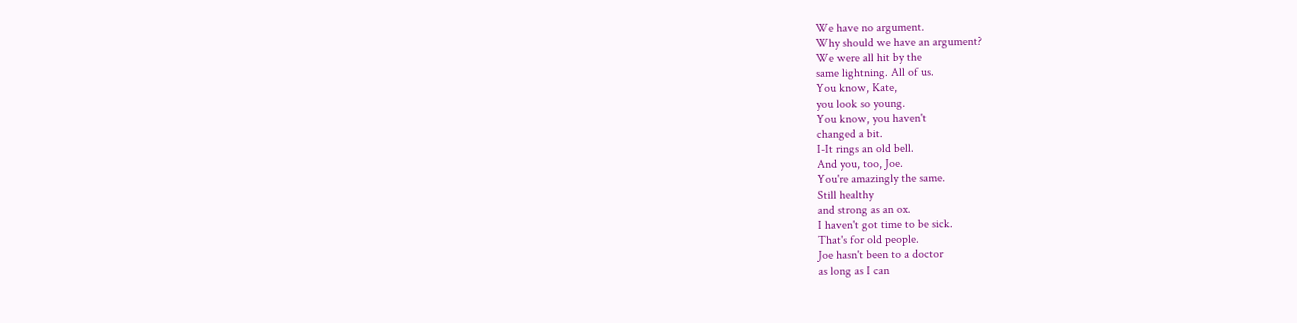We have no argument.
Why should we have an argument?
We were all hit by the
same lightning. All of us.
You know, Kate,
you look so young.
You know, you haven't
changed a bit.
I-It rings an old bell.
And you, too, Joe.
You're amazingly the same.
Still healthy
and strong as an ox.
I haven't got time to be sick.
That's for old people.
Joe hasn't been to a doctor
as long as I can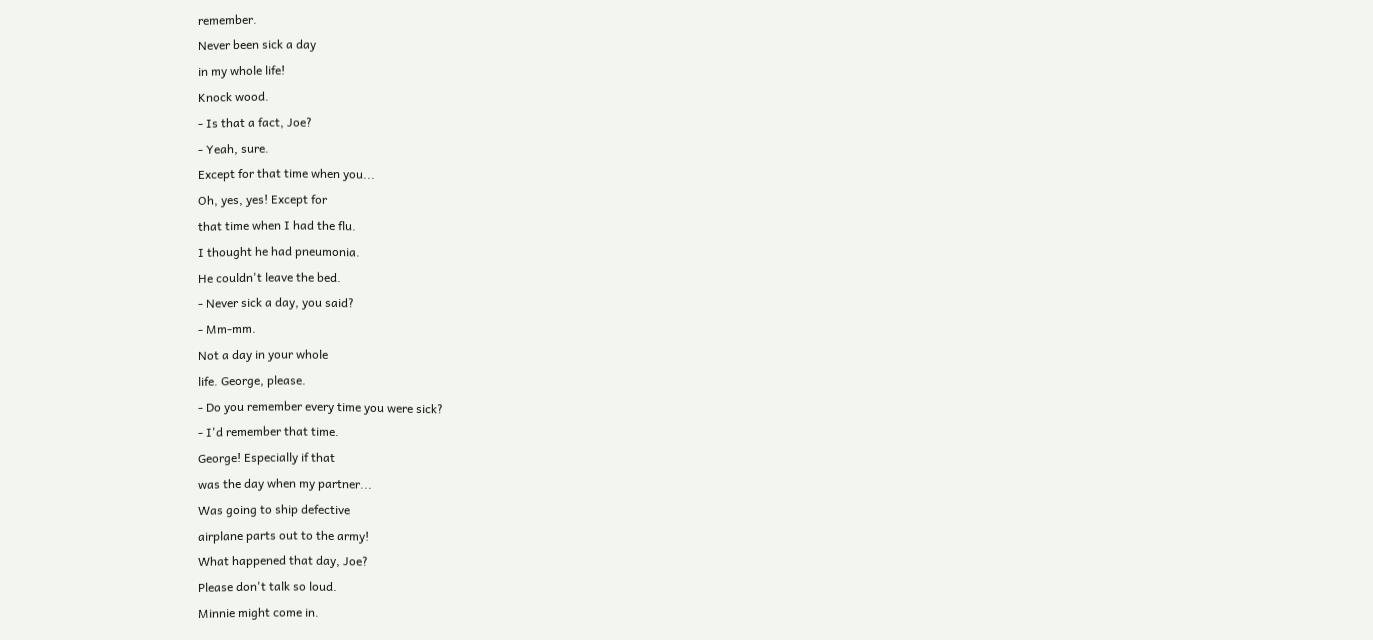remember.
Never been sick a day
in my whole life!
Knock wood.
- Is that a fact, Joe?
- Yeah, sure.
Except for that time when you...
Oh, yes, yes! Except for
that time when I had the flu.
I thought he had pneumonia.
He couldn't leave the bed.
- Never sick a day, you said?
- Mm-mm.
Not a day in your whole
life. George, please.
- Do you remember every time you were sick?
- I'd remember that time.
George! Especially if that
was the day when my partner...
Was going to ship defective
airplane parts out to the army!
What happened that day, Joe?
Please don't talk so loud.
Minnie might come in.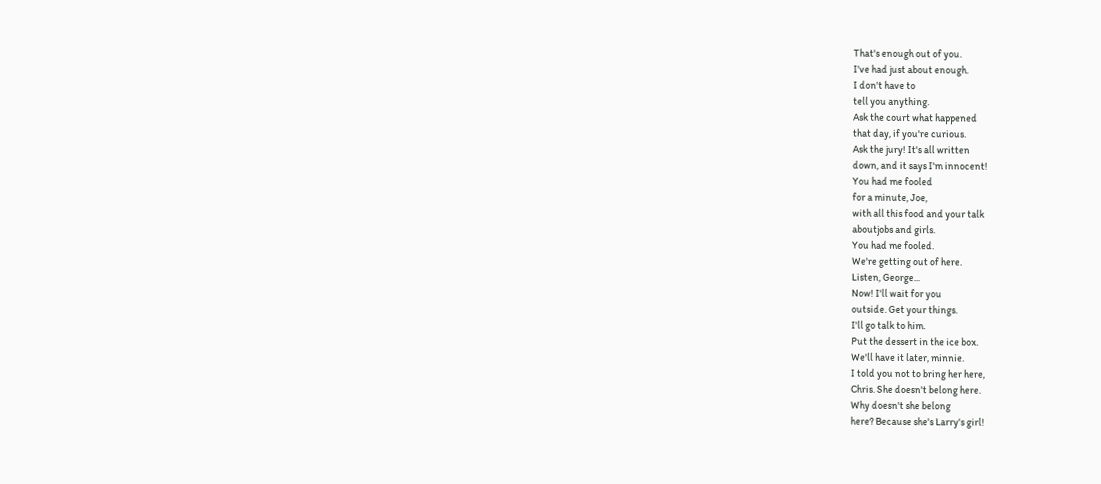That's enough out of you.
I've had just about enough.
I don't have to
tell you anything.
Ask the court what happened
that day, if you're curious.
Ask the jury! It's all written
down, and it says I'm innocent!
You had me fooled
for a minute, Joe,
with all this food and your talk
aboutjobs and girls.
You had me fooled.
We're getting out of here.
Listen, George...
Now! I'll wait for you
outside. Get your things.
I'll go talk to him.
Put the dessert in the ice box.
We'll have it later, minnie.
I told you not to bring her here,
Chris. She doesn't belong here.
Why doesn't she belong
here? Because she's Larry's girl!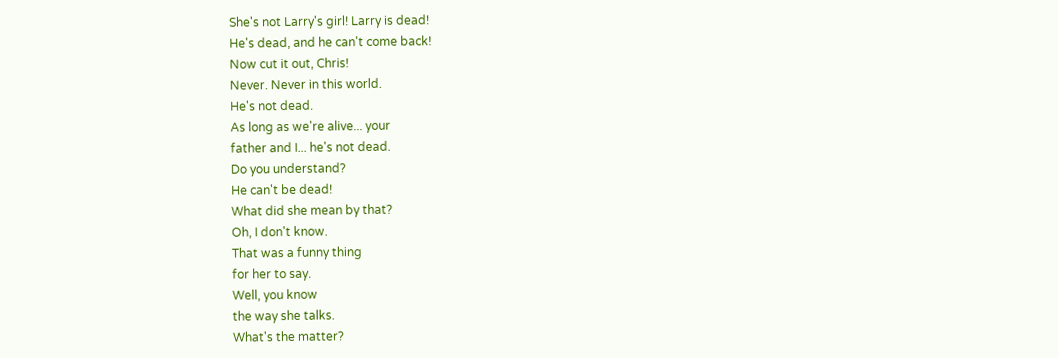She's not Larry's girl! Larry is dead!
He's dead, and he can't come back!
Now cut it out, Chris!
Never. Never in this world.
He's not dead.
As long as we're alive... your
father and I... he's not dead.
Do you understand?
He can't be dead!
What did she mean by that?
Oh, I don't know.
That was a funny thing
for her to say.
Well, you know
the way she talks.
What's the matter?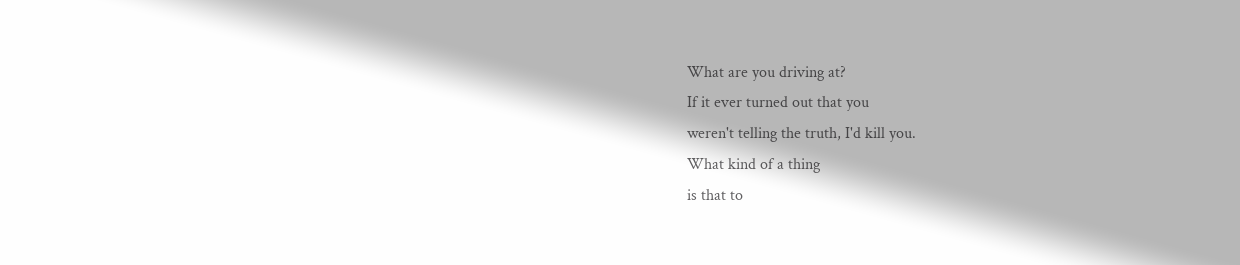What are you driving at?
If it ever turned out that you
weren't telling the truth, I'd kill you.
What kind of a thing
is that to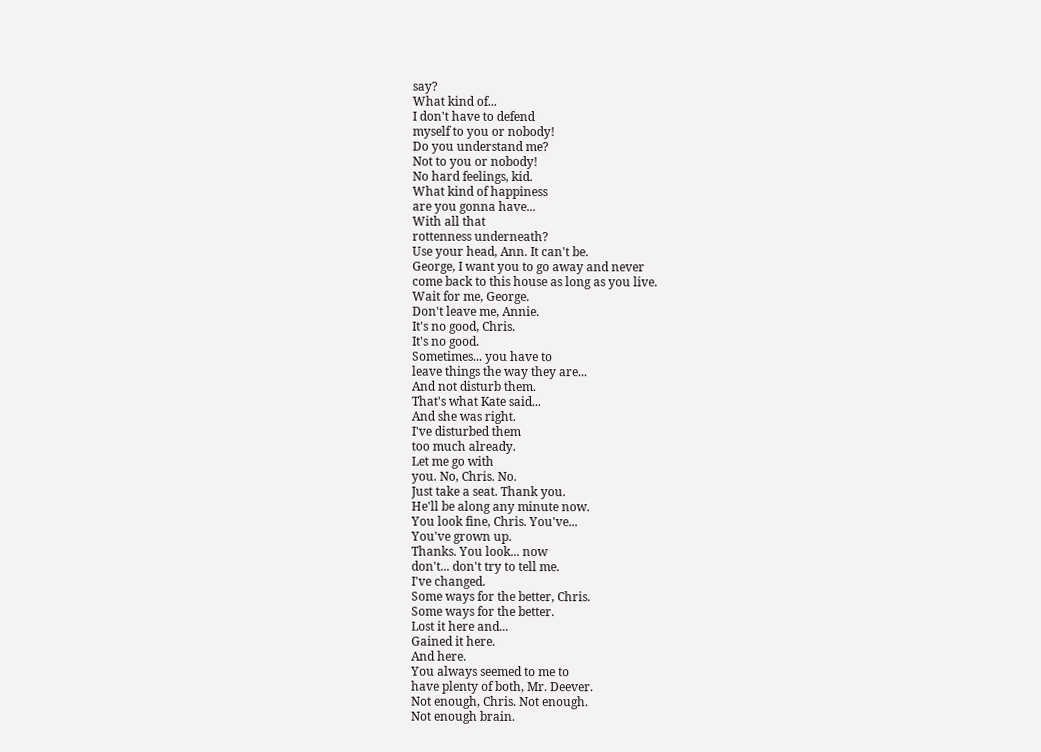say?
What kind of...
I don't have to defend
myself to you or nobody!
Do you understand me?
Not to you or nobody!
No hard feelings, kid.
What kind of happiness
are you gonna have...
With all that
rottenness underneath?
Use your head, Ann. It can't be.
George, I want you to go away and never
come back to this house as long as you live.
Wait for me, George.
Don't leave me, Annie.
It's no good, Chris.
It's no good.
Sometimes... you have to
leave things the way they are...
And not disturb them.
That's what Kate said...
And she was right.
I've disturbed them
too much already.
Let me go with
you. No, Chris. No.
Just take a seat. Thank you.
He'll be along any minute now.
You look fine, Chris. You've...
You've grown up.
Thanks. You look... now
don't... don't try to tell me.
I've changed.
Some ways for the better, Chris.
Some ways for the better.
Lost it here and...
Gained it here.
And here.
You always seemed to me to
have plenty of both, Mr. Deever.
Not enough, Chris. Not enough.
Not enough brain.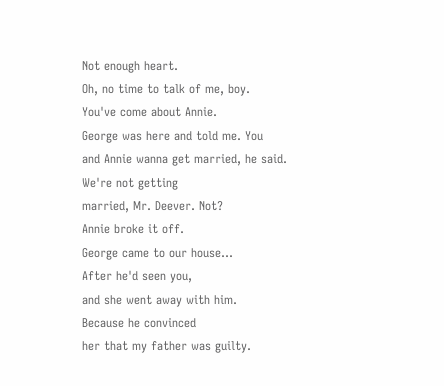Not enough heart.
Oh, no time to talk of me, boy.
You've come about Annie.
George was here and told me. You
and Annie wanna get married, he said.
We're not getting
married, Mr. Deever. Not?
Annie broke it off.
George came to our house...
After he'd seen you,
and she went away with him.
Because he convinced
her that my father was guilty.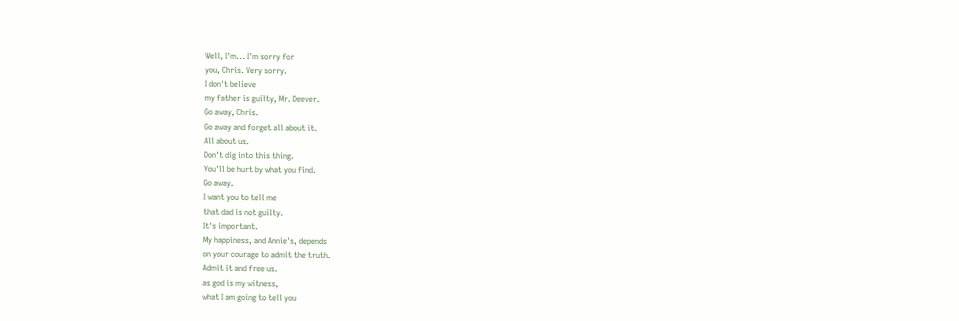Well, I'm... I'm sorry for
you, Chris. Very sorry.
I don't believe
my father is guilty, Mr. Deever.
Go away, Chris.
Go away and forget all about it.
All about us.
Don't dig into this thing.
You'll be hurt by what you find.
Go away.
I want you to tell me
that dad is not guilty.
It's important.
My happiness, and Annie's, depends
on your courage to admit the truth.
Admit it and free us.
as god is my witness,
what I am going to tell you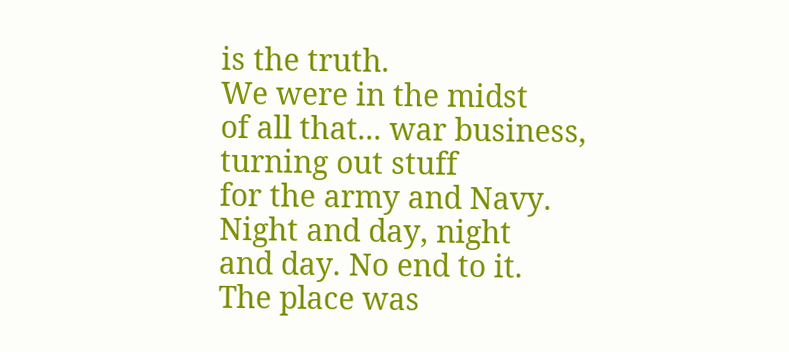is the truth.
We were in the midst
of all that... war business,
turning out stuff
for the army and Navy.
Night and day, night
and day. No end to it.
The place was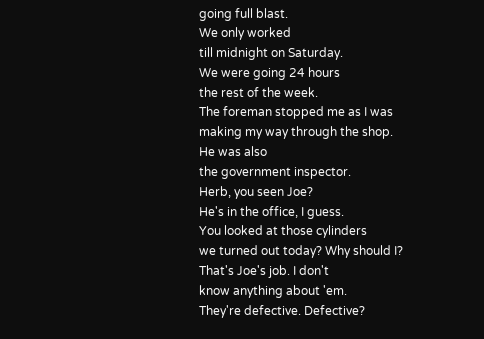going full blast.
We only worked
till midnight on Saturday.
We were going 24 hours
the rest of the week.
The foreman stopped me as I was
making my way through the shop.
He was also
the government inspector.
Herb, you seen Joe?
He's in the office, I guess.
You looked at those cylinders
we turned out today? Why should I?
That's Joe's job. I don't
know anything about 'em.
They're defective. Defective?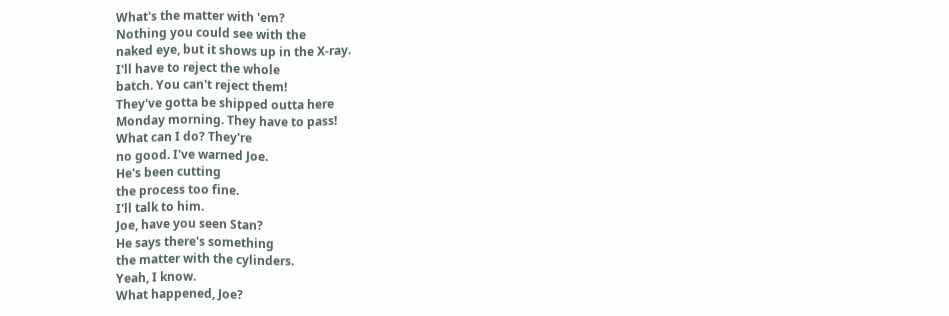What's the matter with 'em?
Nothing you could see with the
naked eye, but it shows up in the X-ray.
I'll have to reject the whole
batch. You can't reject them!
They've gotta be shipped outta here
Monday morning. They have to pass!
What can I do? They're
no good. I've warned Joe.
He's been cutting
the process too fine.
I'll talk to him.
Joe, have you seen Stan?
He says there's something
the matter with the cylinders.
Yeah, I know.
What happened, Joe?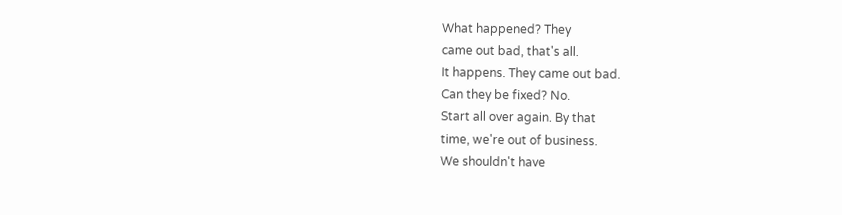What happened? They
came out bad, that's all.
It happens. They came out bad.
Can they be fixed? No.
Start all over again. By that
time, we're out of business.
We shouldn't have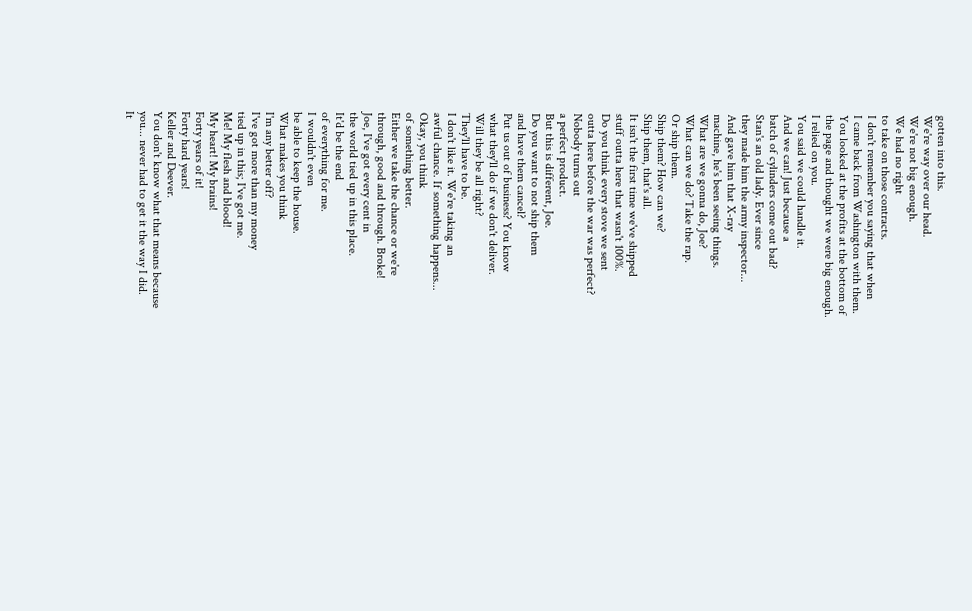gotten into this.
We're way over our head.
We're not big enough.
We had no right
to take on those contracts.
I don't remember you saying that when
I came back from Washington with them.
You looked at the profits at the bottom of
the page and thought we were big enough.
I relied on you.
You said we could handle it.
And we can! Just because a
batch of cylinders come out bad?
Stan's an old lady. Ever since
they made him the army inspector...
And gave him that X-ray
machine, he's been seeing things.
What are we gonna do, Joe?
What can we do? Take the rap.
Or ship them.
Ship them? How can we?
Ship them, that's all.
It isn't the first time we've shipped
stuff outta here that wasn't 100%.
Do you think every stove we sent
outta here before the war was perfect?
Nobody turns out
a perfect product.
But this is different, Joe.
Do you want to not ship them
and have them cancel?
Put us out of business? You know
what they'll do if we don't deliver.
Will they be all right?
They'll have to be.
I don't like it. We're taking an
awful chance. If something happens...
Okay, you think
of something better.
Either we take the chance or we're
through, good and through. Broke!
Joe, I've got every cent in
the world tied up in this place.
It'd be the end
of everything for me.
I wouldn't even
be able to keep the house.
What makes you think
I'm any better off?
I've got more than my money
tied up in this; I've got me.
Me! My flesh and blood!
My heart! My brains!
Forty years of it!
Forty hard years!
Keller and Deever.
You don't know what that means because
you... never had to get it the way I did.
It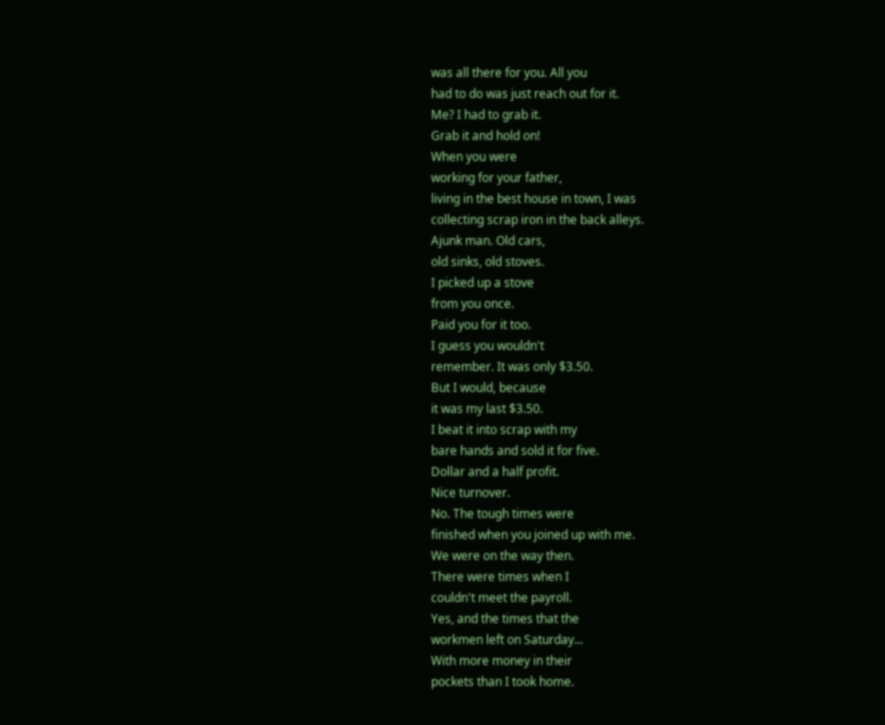was all there for you. All you
had to do was just reach out for it.
Me? I had to grab it.
Grab it and hold on!
When you were
working for your father,
living in the best house in town, I was
collecting scrap iron in the back alleys.
Ajunk man. Old cars,
old sinks, old stoves.
I picked up a stove
from you once.
Paid you for it too.
I guess you wouldn't
remember. It was only $3.50.
But I would, because
it was my last $3.50.
I beat it into scrap with my
bare hands and sold it for five.
Dollar and a half profit.
Nice turnover.
No. The tough times were
finished when you joined up with me.
We were on the way then.
There were times when I
couldn't meet the payroll.
Yes, and the times that the
workmen left on Saturday...
With more money in their
pockets than I took home.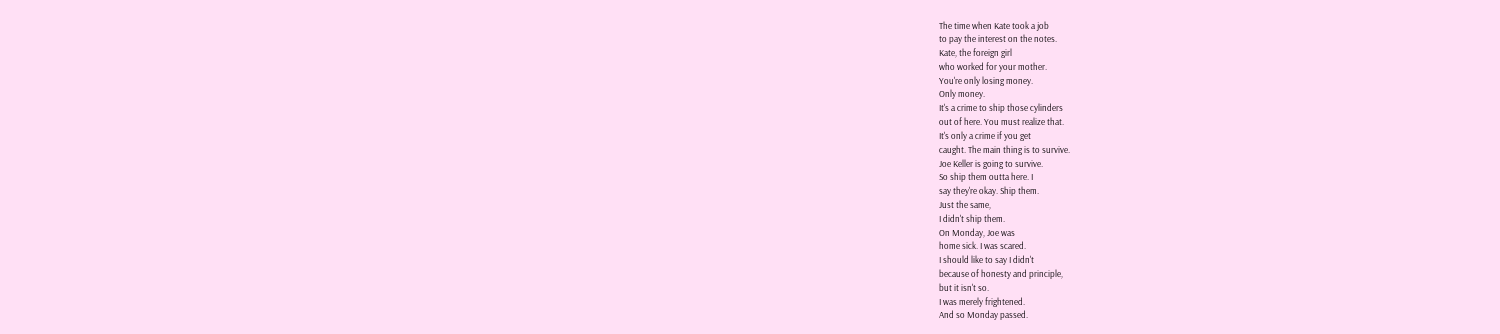The time when Kate took a job
to pay the interest on the notes.
Kate, the foreign girl
who worked for your mother.
You're only losing money.
Only money.
It's a crime to ship those cylinders
out of here. You must realize that.
It's only a crime if you get
caught. The main thing is to survive.
Joe Keller is going to survive.
So ship them outta here. I
say they're okay. Ship them.
Just the same,
I didn't ship them.
On Monday, Joe was
home sick. I was scared.
I should like to say I didn't
because of honesty and principle,
but it isn't so.
I was merely frightened.
And so Monday passed.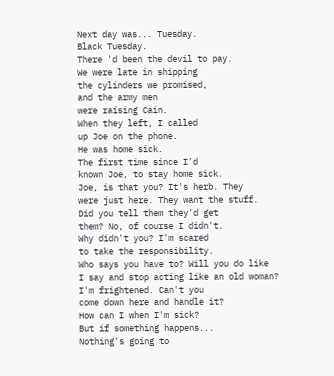Next day was... Tuesday.
Black Tuesday.
There 'd been the devil to pay.
We were late in shipping
the cylinders we promised,
and the army men
were raising Cain.
When they left, I called
up Joe on the phone.
He was home sick.
The first time since I'd
known Joe, to stay home sick.
Joe, is that you? It's herb. They
were just here. They want the stuff.
Did you tell them they'd get
them? No, of course I didn't.
Why didn't you? I'm scared
to take the responsibility.
Who says you have to? Will you do like
I say and stop acting like an old woman?
I'm frightened. Can't you
come down here and handle it?
How can I when I'm sick?
But if something happens...
Nothing's going to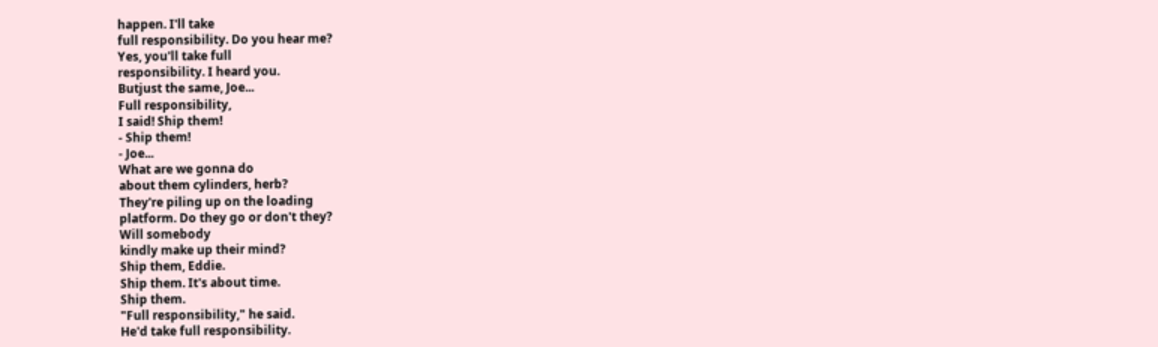happen. I'll take
full responsibility. Do you hear me?
Yes, you'll take full
responsibility. I heard you.
Butjust the same, Joe...
Full responsibility,
I said! Ship them!
- Ship them!
- Joe...
What are we gonna do
about them cylinders, herb?
They're piling up on the loading
platform. Do they go or don't they?
Will somebody
kindly make up their mind?
Ship them, Eddie.
Ship them. It's about time.
Ship them.
"Full responsibility," he said.
He'd take full responsibility.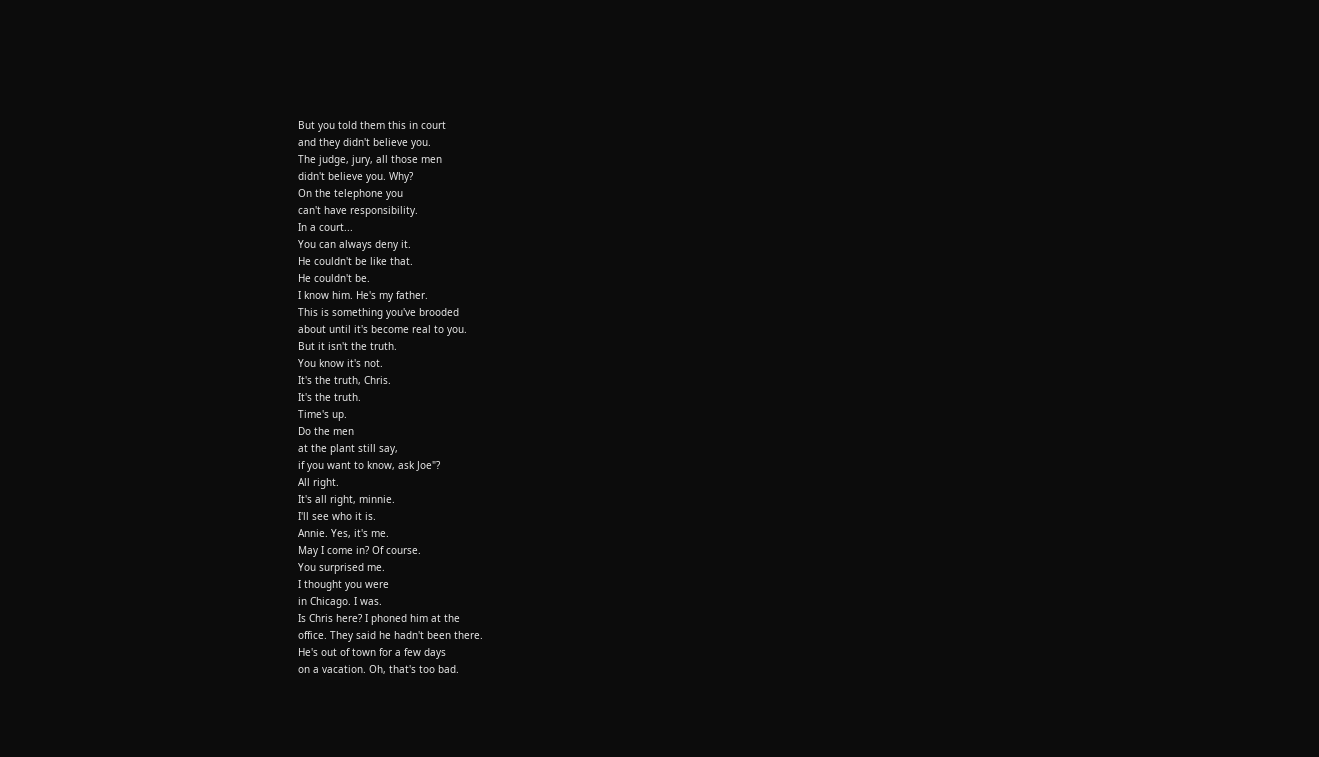But you told them this in court
and they didn't believe you.
The judge, jury, all those men
didn't believe you. Why?
On the telephone you
can't have responsibility.
In a court...
You can always deny it.
He couldn't be like that.
He couldn't be.
I know him. He's my father.
This is something you've brooded
about until it's become real to you.
But it isn't the truth.
You know it's not.
It's the truth, Chris.
It's the truth.
Time's up.
Do the men
at the plant still say,
if you want to know, ask Joe"?
All right.
It's all right, minnie.
I'll see who it is.
Annie. Yes, it's me.
May I come in? Of course.
You surprised me.
I thought you were
in Chicago. I was.
Is Chris here? I phoned him at the
office. They said he hadn't been there.
He's out of town for a few days
on a vacation. Oh, that's too bad.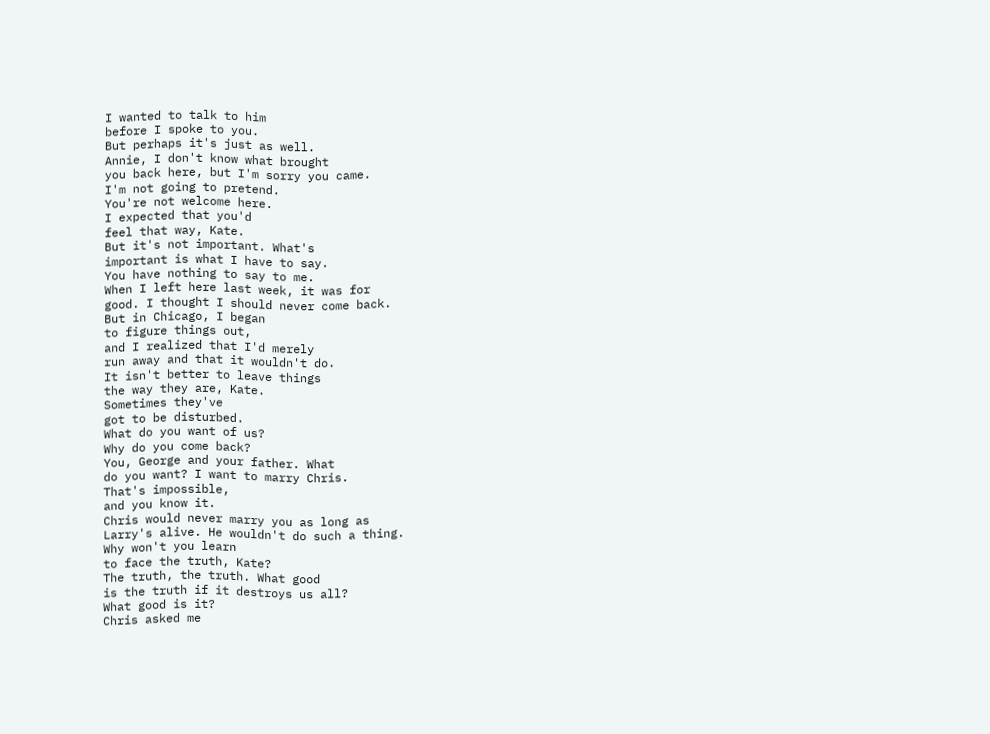I wanted to talk to him
before I spoke to you.
But perhaps it's just as well.
Annie, I don't know what brought
you back here, but I'm sorry you came.
I'm not going to pretend.
You're not welcome here.
I expected that you'd
feel that way, Kate.
But it's not important. What's
important is what I have to say.
You have nothing to say to me.
When I left here last week, it was for
good. I thought I should never come back.
But in Chicago, I began
to figure things out,
and I realized that I'd merely
run away and that it wouldn't do.
It isn't better to leave things
the way they are, Kate.
Sometimes they've
got to be disturbed.
What do you want of us?
Why do you come back?
You, George and your father. What
do you want? I want to marry Chris.
That's impossible,
and you know it.
Chris would never marry you as long as
Larry's alive. He wouldn't do such a thing.
Why won't you learn
to face the truth, Kate?
The truth, the truth. What good
is the truth if it destroys us all?
What good is it?
Chris asked me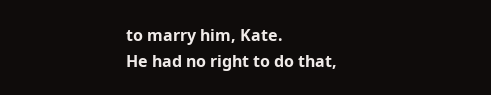to marry him, Kate.
He had no right to do that,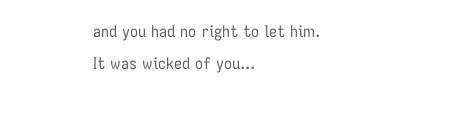and you had no right to let him.
It was wicked of you...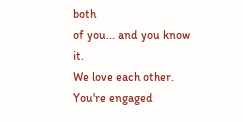both
of you... and you know it.
We love each other.
You're engaged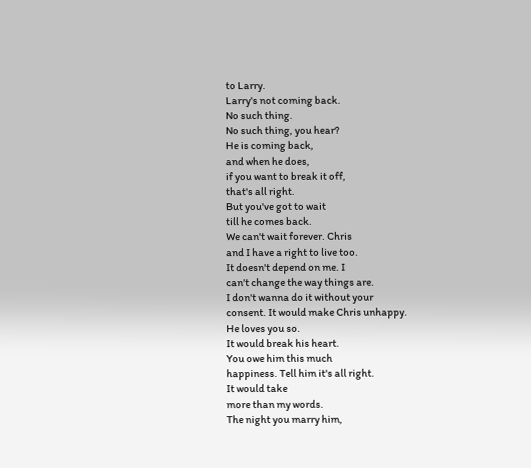to Larry.
Larry's not coming back.
No such thing.
No such thing, you hear?
He is coming back,
and when he does,
if you want to break it off,
that's all right.
But you've got to wait
till he comes back.
We can't wait forever. Chris
and I have a right to live too.
It doesn't depend on me. I
can't change the way things are.
I don't wanna do it without your
consent. It would make Chris unhappy.
He loves you so.
It would break his heart.
You owe him this much
happiness. Tell him it's all right.
It would take
more than my words.
The night you marry him,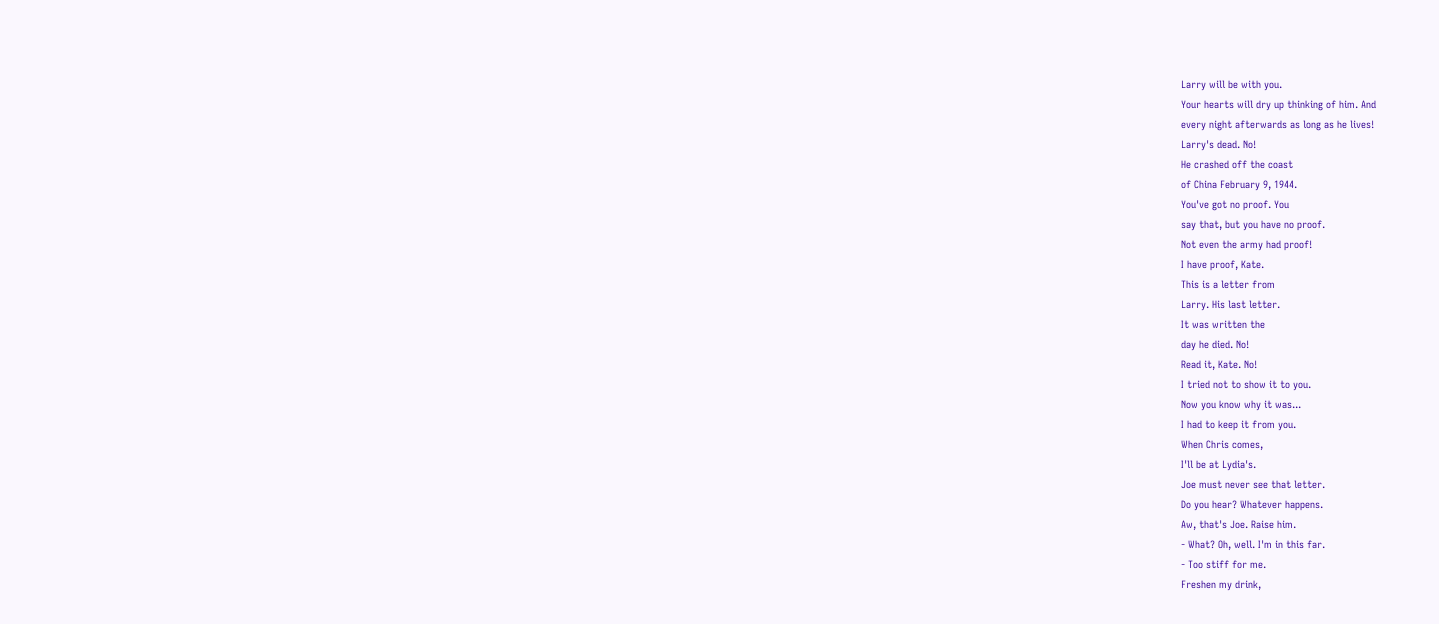Larry will be with you.
Your hearts will dry up thinking of him. And
every night afterwards as long as he lives!
Larry's dead. No!
He crashed off the coast
of China February 9, 1944.
You've got no proof. You
say that, but you have no proof.
Not even the army had proof!
I have proof, Kate.
This is a letter from
Larry. His last letter.
It was written the
day he died. No!
Read it, Kate. No!
I tried not to show it to you.
Now you know why it was...
I had to keep it from you.
When Chris comes,
I'll be at Lydia's.
Joe must never see that letter.
Do you hear? Whatever happens.
Aw, that's Joe. Raise him.
- What? Oh, well. I'm in this far.
- Too stiff for me.
Freshen my drink,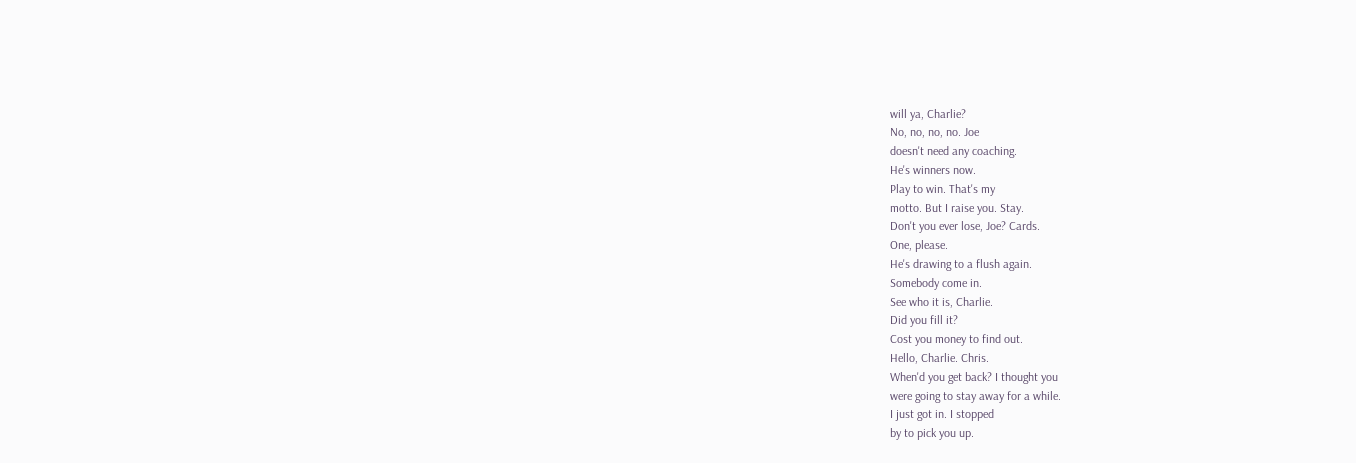will ya, Charlie?
No, no, no, no. Joe
doesn't need any coaching.
He's winners now.
Play to win. That's my
motto. But I raise you. Stay.
Don't you ever lose, Joe? Cards.
One, please.
He's drawing to a flush again.
Somebody come in.
See who it is, Charlie.
Did you fill it?
Cost you money to find out.
Hello, Charlie. Chris.
When'd you get back? I thought you
were going to stay away for a while.
I just got in. I stopped
by to pick you up.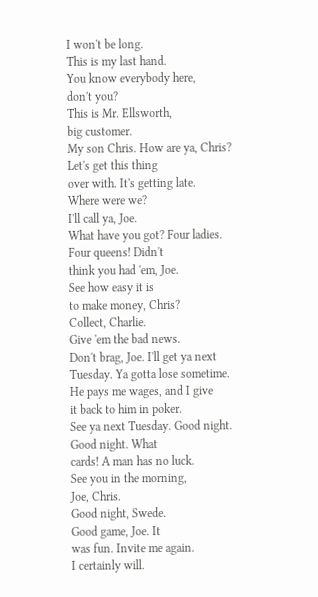I won't be long.
This is my last hand.
You know everybody here,
don't you?
This is Mr. Ellsworth,
big customer.
My son Chris. How are ya, Chris?
Let's get this thing
over with. It's getting late.
Where were we?
I'll call ya, Joe.
What have you got? Four ladies.
Four queens! Didn't
think you had 'em, Joe.
See how easy it is
to make money, Chris?
Collect, Charlie.
Give 'em the bad news.
Don't brag, Joe. I'll get ya next
Tuesday. Ya gotta lose sometime.
He pays me wages, and I give
it back to him in poker.
See ya next Tuesday. Good night.
Good night. What
cards! A man has no luck.
See you in the morning,
Joe, Chris.
Good night, Swede.
Good game, Joe. It
was fun. Invite me again.
I certainly will.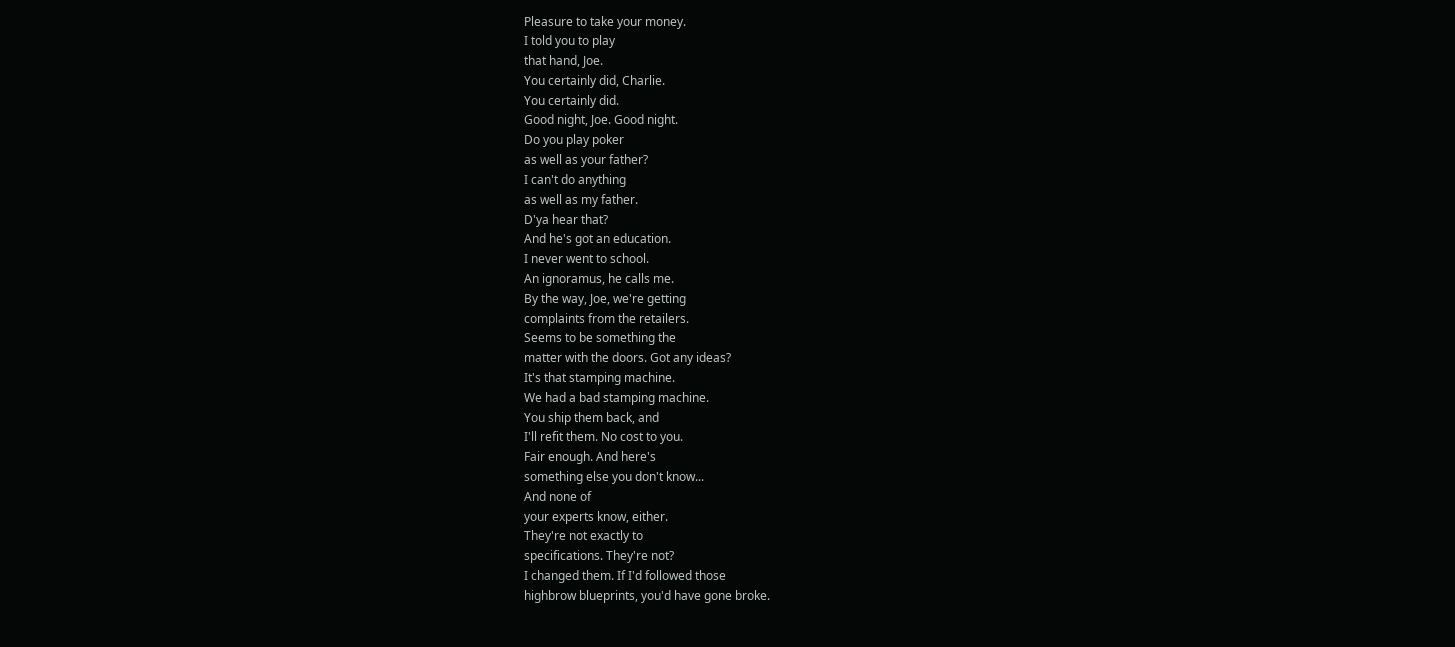Pleasure to take your money.
I told you to play
that hand, Joe.
You certainly did, Charlie.
You certainly did.
Good night, Joe. Good night.
Do you play poker
as well as your father?
I can't do anything
as well as my father.
D'ya hear that?
And he's got an education.
I never went to school.
An ignoramus, he calls me.
By the way, Joe, we're getting
complaints from the retailers.
Seems to be something the
matter with the doors. Got any ideas?
It's that stamping machine.
We had a bad stamping machine.
You ship them back, and
I'll refit them. No cost to you.
Fair enough. And here's
something else you don't know...
And none of
your experts know, either.
They're not exactly to
specifications. They're not?
I changed them. If I'd followed those
highbrow blueprints, you'd have gone broke.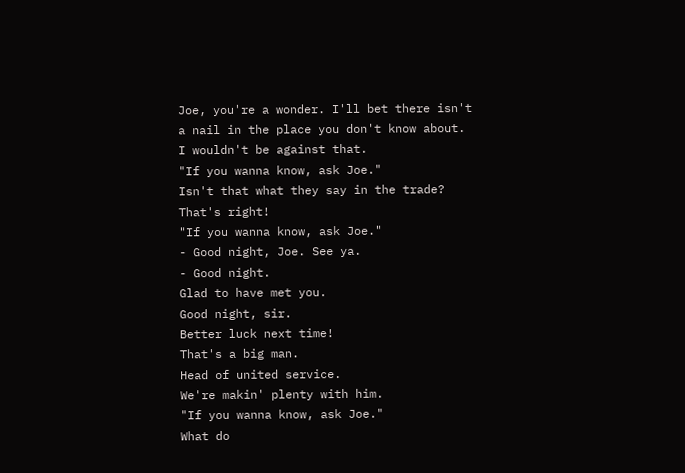Joe, you're a wonder. I'll bet there isn't
a nail in the place you don't know about.
I wouldn't be against that.
"If you wanna know, ask Joe."
Isn't that what they say in the trade?
That's right!
"If you wanna know, ask Joe."
- Good night, Joe. See ya.
- Good night.
Glad to have met you.
Good night, sir.
Better luck next time!
That's a big man.
Head of united service.
We're makin' plenty with him.
"If you wanna know, ask Joe."
What do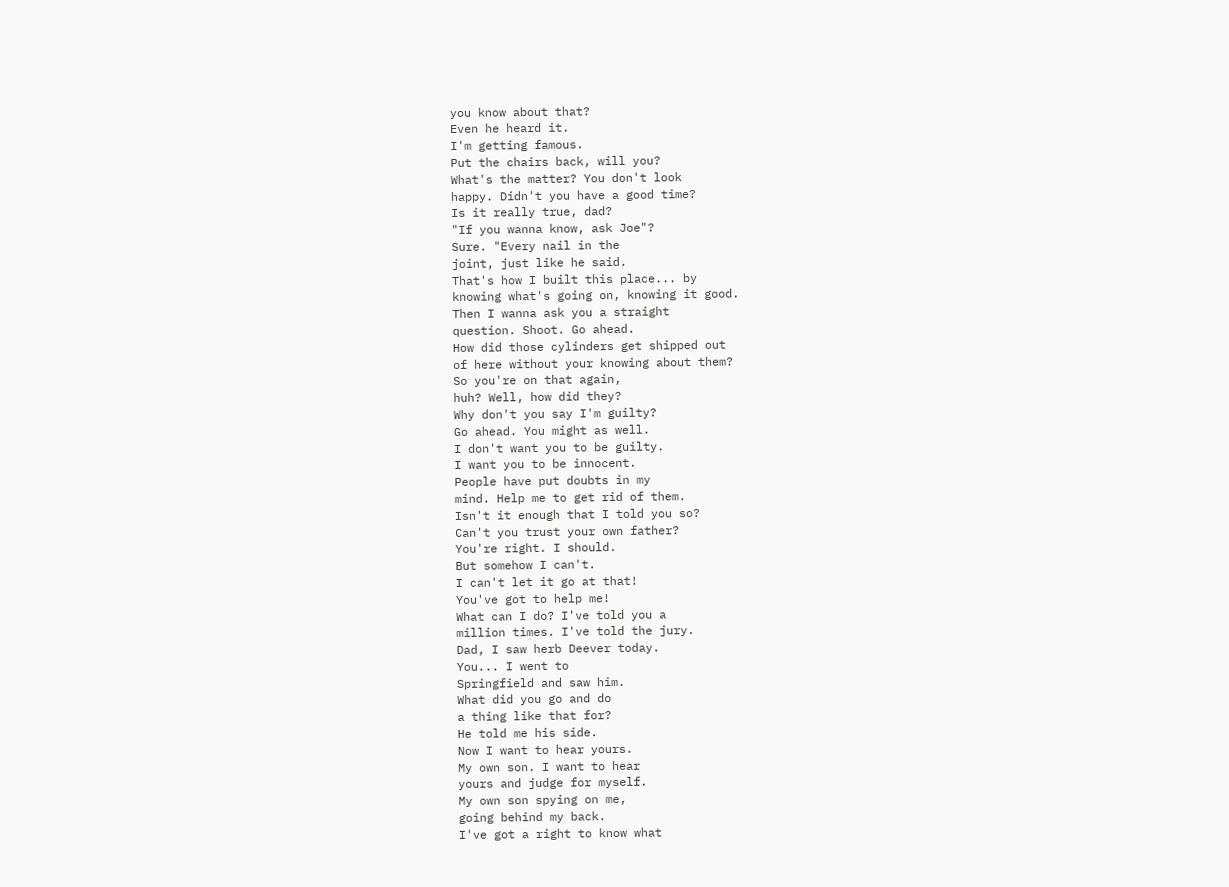you know about that?
Even he heard it.
I'm getting famous.
Put the chairs back, will you?
What's the matter? You don't look
happy. Didn't you have a good time?
Is it really true, dad?
"If you wanna know, ask Joe"?
Sure. "Every nail in the
joint, just like he said.
That's how I built this place... by
knowing what's going on, knowing it good.
Then I wanna ask you a straight
question. Shoot. Go ahead.
How did those cylinders get shipped out
of here without your knowing about them?
So you're on that again,
huh? Well, how did they?
Why don't you say I'm guilty?
Go ahead. You might as well.
I don't want you to be guilty.
I want you to be innocent.
People have put doubts in my
mind. Help me to get rid of them.
Isn't it enough that I told you so?
Can't you trust your own father?
You're right. I should.
But somehow I can't.
I can't let it go at that!
You've got to help me!
What can I do? I've told you a
million times. I've told the jury.
Dad, I saw herb Deever today.
You... I went to
Springfield and saw him.
What did you go and do
a thing like that for?
He told me his side.
Now I want to hear yours.
My own son. I want to hear
yours and judge for myself.
My own son spying on me,
going behind my back.
I've got a right to know what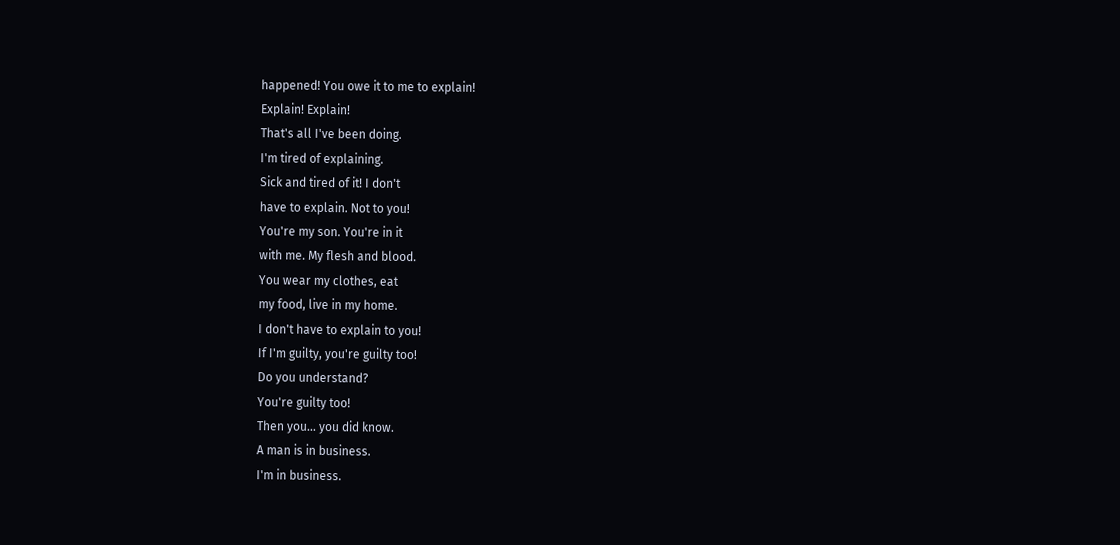happened! You owe it to me to explain!
Explain! Explain!
That's all I've been doing.
I'm tired of explaining.
Sick and tired of it! I don't
have to explain. Not to you!
You're my son. You're in it
with me. My flesh and blood.
You wear my clothes, eat
my food, live in my home.
I don't have to explain to you!
If I'm guilty, you're guilty too!
Do you understand?
You're guilty too!
Then you... you did know.
A man is in business.
I'm in business.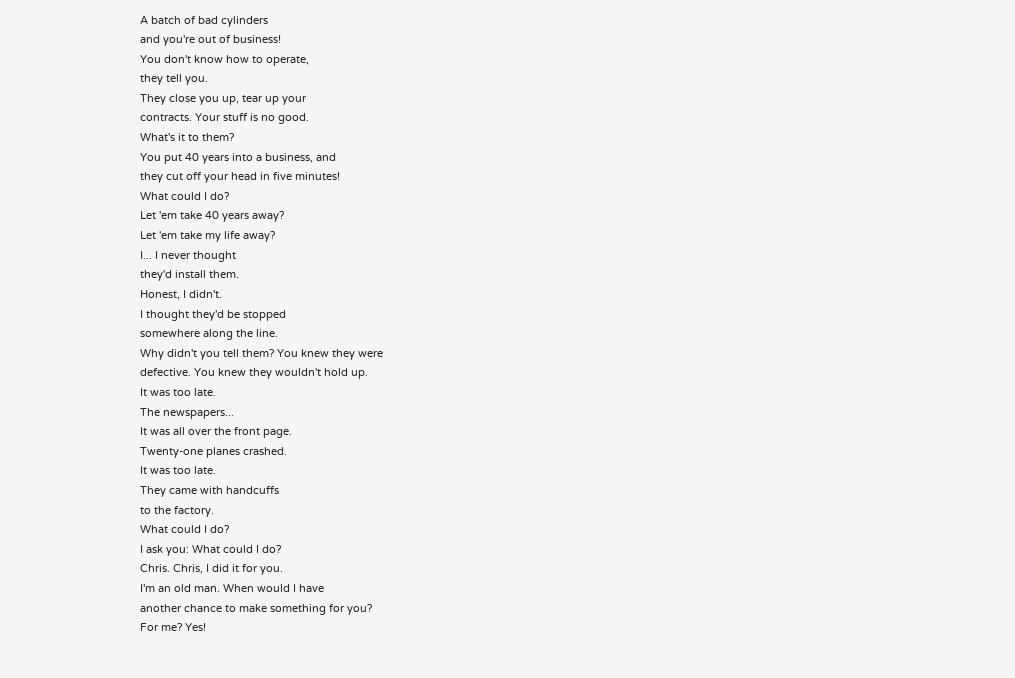A batch of bad cylinders
and you're out of business!
You don't know how to operate,
they tell you.
They close you up, tear up your
contracts. Your stuff is no good.
What's it to them?
You put 40 years into a business, and
they cut off your head in five minutes!
What could I do?
Let 'em take 40 years away?
Let 'em take my life away?
I... I never thought
they'd install them.
Honest, I didn't.
I thought they'd be stopped
somewhere along the line.
Why didn't you tell them? You knew they were
defective. You knew they wouldn't hold up.
It was too late.
The newspapers...
It was all over the front page.
Twenty-one planes crashed.
It was too late.
They came with handcuffs
to the factory.
What could I do?
I ask you: What could I do?
Chris. Chris, I did it for you.
I'm an old man. When would I have
another chance to make something for you?
For me? Yes!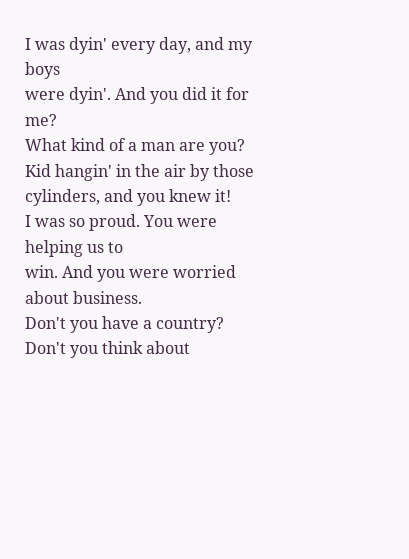I was dyin' every day, and my boys
were dyin'. And you did it for me?
What kind of a man are you?
Kid hangin' in the air by those
cylinders, and you knew it!
I was so proud. You were helping us to
win. And you were worried about business.
Don't you have a country?
Don't you think about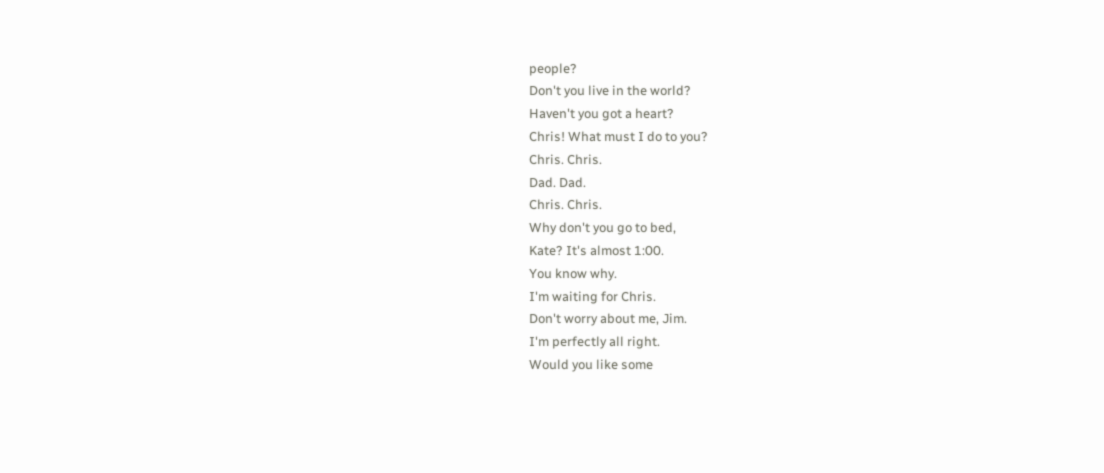people?
Don't you live in the world?
Haven't you got a heart?
Chris! What must I do to you?
Chris. Chris.
Dad. Dad.
Chris. Chris.
Why don't you go to bed,
Kate? It's almost 1:00.
You know why.
I'm waiting for Chris.
Don't worry about me, Jim.
I'm perfectly all right.
Would you like some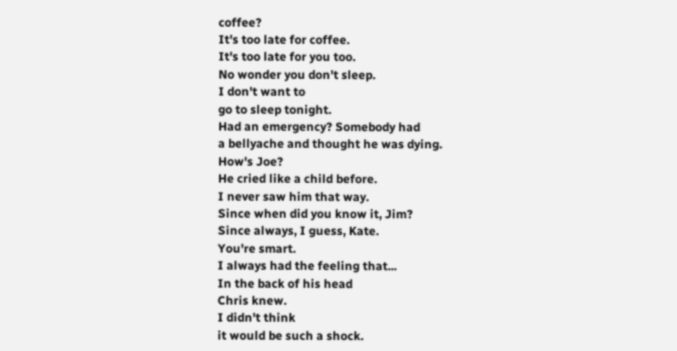coffee?
It's too late for coffee.
It's too late for you too.
No wonder you don't sleep.
I don't want to
go to sleep tonight.
Had an emergency? Somebody had
a bellyache and thought he was dying.
How's Joe?
He cried like a child before.
I never saw him that way.
Since when did you know it, Jim?
Since always, I guess, Kate.
You're smart.
I always had the feeling that...
In the back of his head
Chris knew.
I didn't think
it would be such a shock.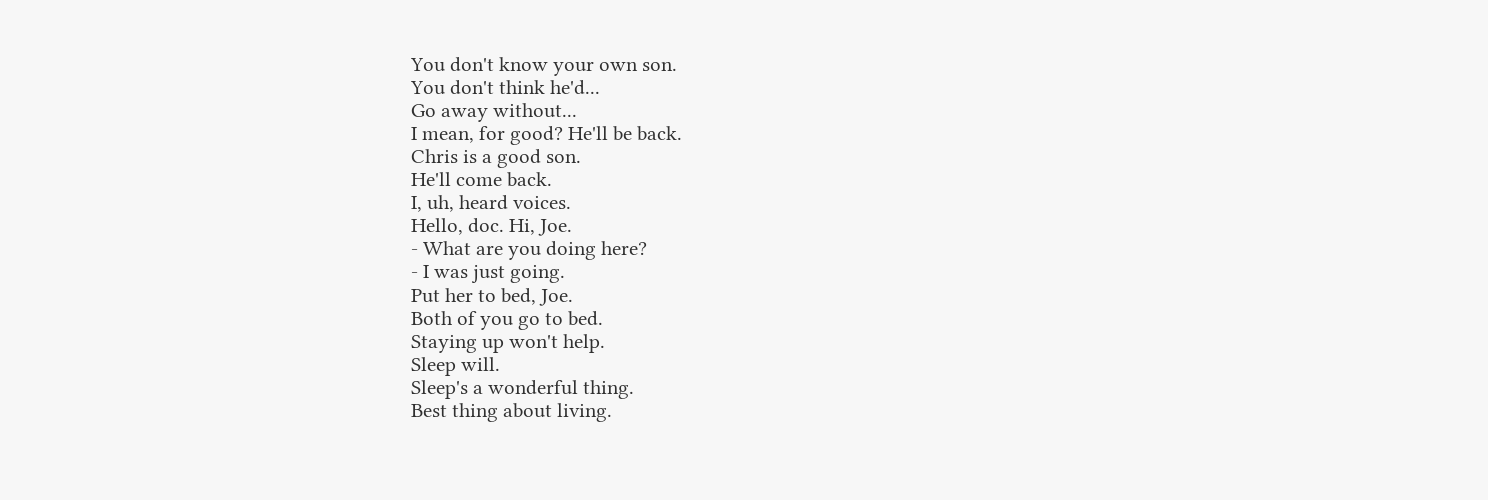You don't know your own son.
You don't think he'd...
Go away without...
I mean, for good? He'll be back.
Chris is a good son.
He'll come back.
I, uh, heard voices.
Hello, doc. Hi, Joe.
- What are you doing here?
- I was just going.
Put her to bed, Joe.
Both of you go to bed.
Staying up won't help.
Sleep will.
Sleep's a wonderful thing.
Best thing about living.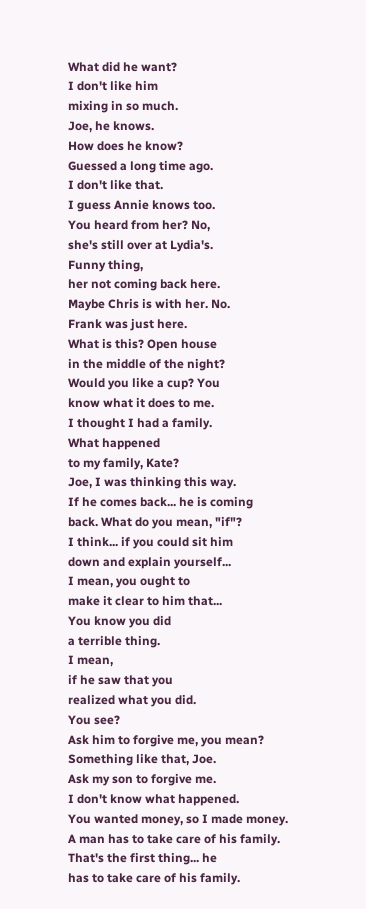What did he want?
I don't like him
mixing in so much.
Joe, he knows.
How does he know?
Guessed a long time ago.
I don't like that.
I guess Annie knows too.
You heard from her? No,
she's still over at Lydia's.
Funny thing,
her not coming back here.
Maybe Chris is with her. No.
Frank was just here.
What is this? Open house
in the middle of the night?
Would you like a cup? You
know what it does to me.
I thought I had a family.
What happened
to my family, Kate?
Joe, I was thinking this way.
If he comes back... he is coming
back. What do you mean, "if"?
I think... if you could sit him
down and explain yourself...
I mean, you ought to
make it clear to him that...
You know you did
a terrible thing.
I mean,
if he saw that you
realized what you did.
You see?
Ask him to forgive me, you mean?
Something like that, Joe.
Ask my son to forgive me.
I don't know what happened.
You wanted money, so I made money.
A man has to take care of his family.
That's the first thing... he
has to take care of his family.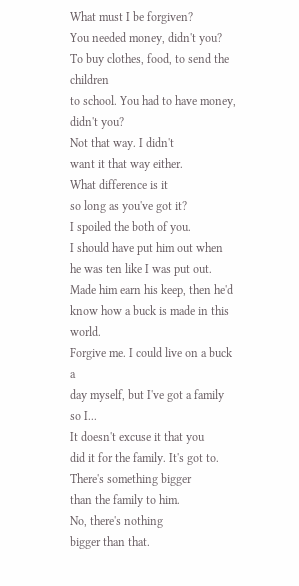What must I be forgiven?
You needed money, didn't you?
To buy clothes, food, to send the children
to school. You had to have money, didn't you?
Not that way. I didn't
want it that way either.
What difference is it
so long as you've got it?
I spoiled the both of you.
I should have put him out when
he was ten like I was put out.
Made him earn his keep, then he'd
know how a buck is made in this world.
Forgive me. I could live on a buck a
day myself, but I've got a family so I...
It doesn't excuse it that you
did it for the family. It's got to.
There's something bigger
than the family to him.
No, there's nothing
bigger than that.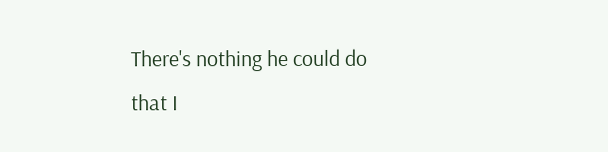There's nothing he could do
that I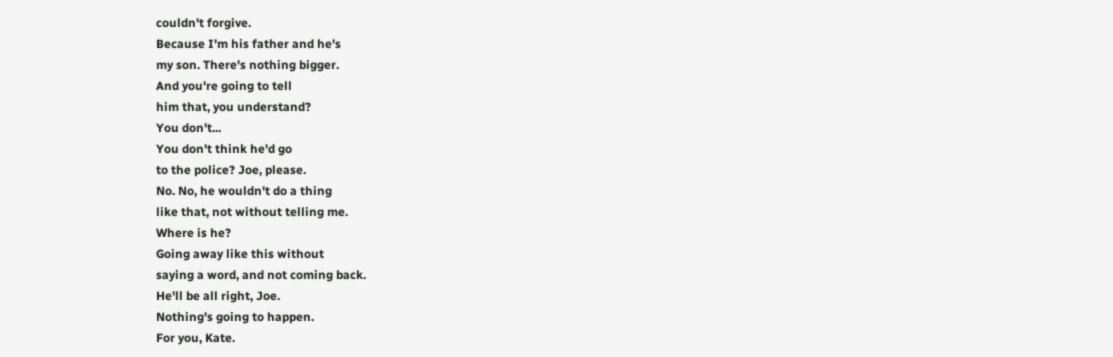couldn't forgive.
Because I'm his father and he's
my son. There's nothing bigger.
And you're going to tell
him that, you understand?
You don't...
You don't think he'd go
to the police? Joe, please.
No. No, he wouldn't do a thing
like that, not without telling me.
Where is he?
Going away like this without
saying a word, and not coming back.
He'll be all right, Joe.
Nothing's going to happen.
For you, Kate.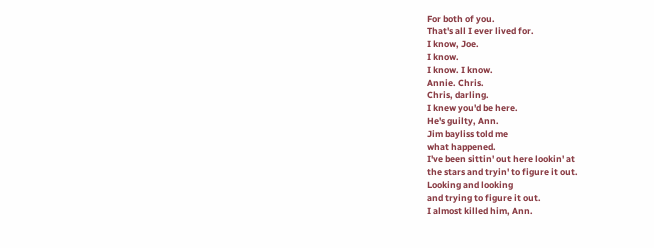For both of you.
That's all I ever lived for.
I know, Joe.
I know.
I know. I know.
Annie. Chris.
Chris, darling.
I knew you'd be here.
He's guilty, Ann.
Jim bayliss told me
what happened.
I've been sittin' out here lookin' at
the stars and tryin' to figure it out.
Looking and looking
and trying to figure it out.
I almost killed him, Ann.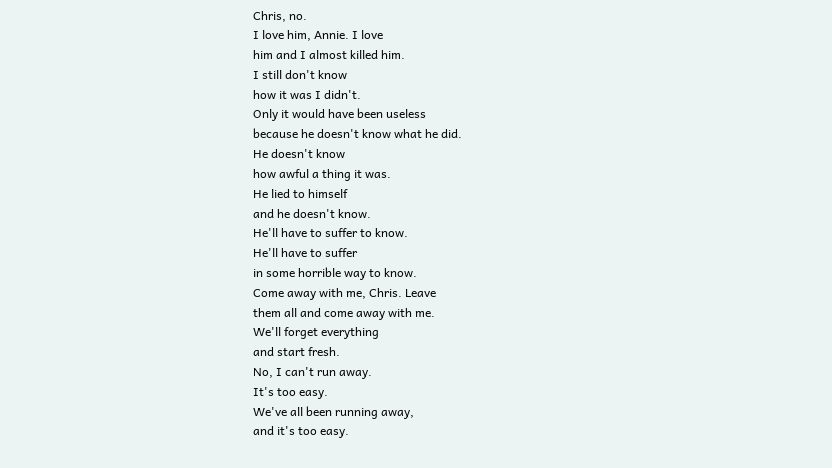Chris, no.
I love him, Annie. I love
him and I almost killed him.
I still don't know
how it was I didn't.
Only it would have been useless
because he doesn't know what he did.
He doesn't know
how awful a thing it was.
He lied to himself
and he doesn't know.
He'll have to suffer to know.
He'll have to suffer
in some horrible way to know.
Come away with me, Chris. Leave
them all and come away with me.
We'll forget everything
and start fresh.
No, I can't run away.
It's too easy.
We've all been running away,
and it's too easy.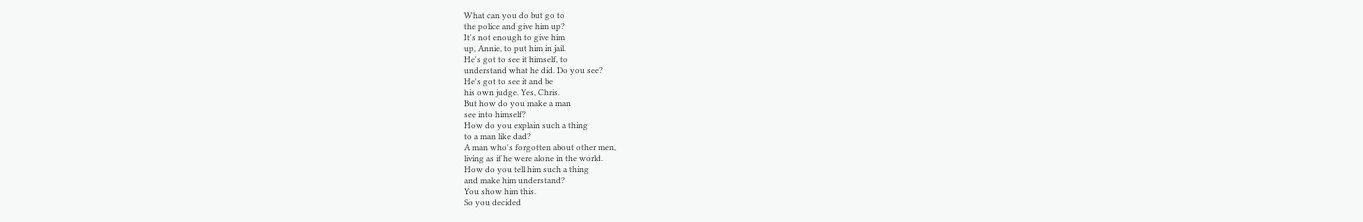What can you do but go to
the police and give him up?
It's not enough to give him
up, Annie, to put him in jail.
He's got to see it himself, to
understand what he did. Do you see?
He's got to see it and be
his own judge. Yes, Chris.
But how do you make a man
see into himself?
How do you explain such a thing
to a man like dad?
A man who's forgotten about other men,
living as if he were alone in the world.
How do you tell him such a thing
and make him understand?
You show him this.
So you decided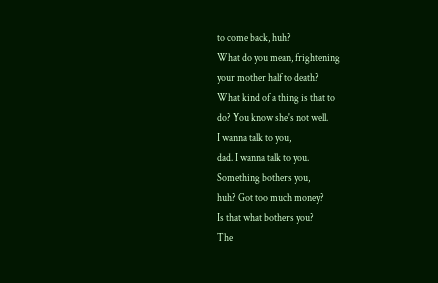to come back, huh?
What do you mean, frightening
your mother half to death?
What kind of a thing is that to
do? You know she's not well.
I wanna talk to you,
dad. I wanna talk to you.
Something bothers you,
huh? Got too much money?
Is that what bothers you?
The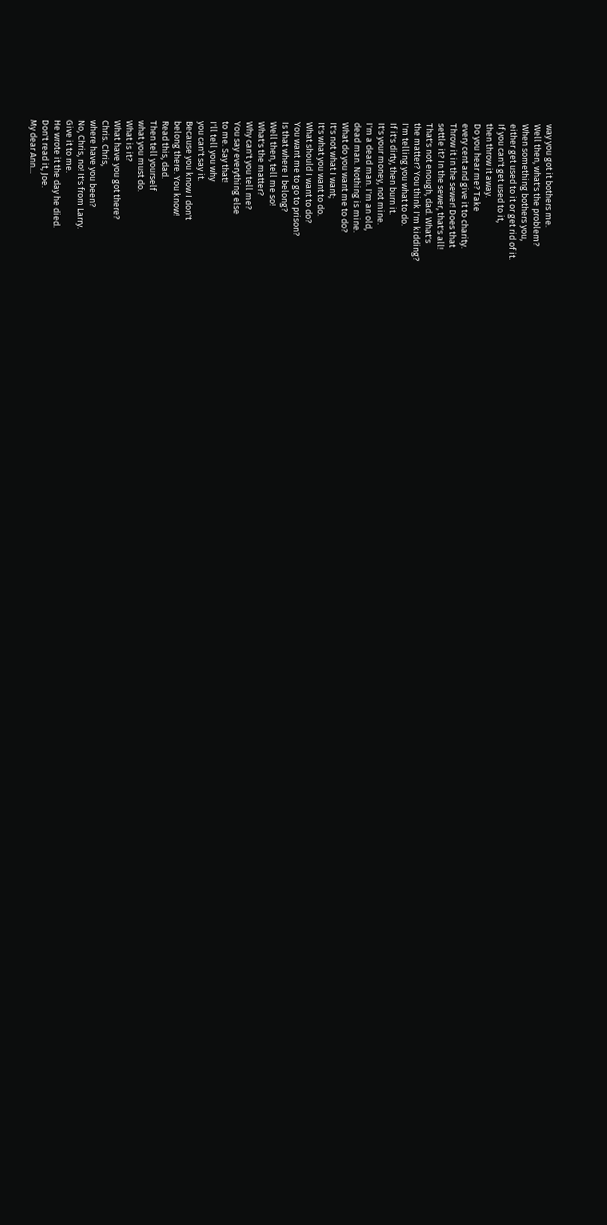way you got it bothers me.
Well then, what's the problem?
When something bothers you,
either get used to it or get rid of it.
If you can't get used to it,
then throw it away.
Do you hear me? Take
every cent and give it to charity.
Throw it in the sewer! Does that
settle it? In the sewer, that's all!
That's not enough, dad. What's
the matter? You think I'm kidding?
I'm telling you what to do.
If it's dirty, then burn it.
It's your money, not mine.
I'm a dead man. I'm an old,
dead man. Nothing is mine.
What do you want me to do?
It's not what I want;
It's what you want to do.
What should I want to do?
You want me to go to prison?
Is that where I belong?
Well then, tell me so!
What's the matter?
Why can't you tell me?
You say everything else
to me. Say that!
I'll tell you why
you can't say it.
Because you know I don't
belong there. You know!
Read this, dad.
Then tell yourself
what you must do.
What is it?
What have you got there?
Chris. Chris,
where have you been?
No, Chris, no! It's from Larry.
Give it to me.
He wrote it the day he died.
Don't read it, Joe.
My dear Ann...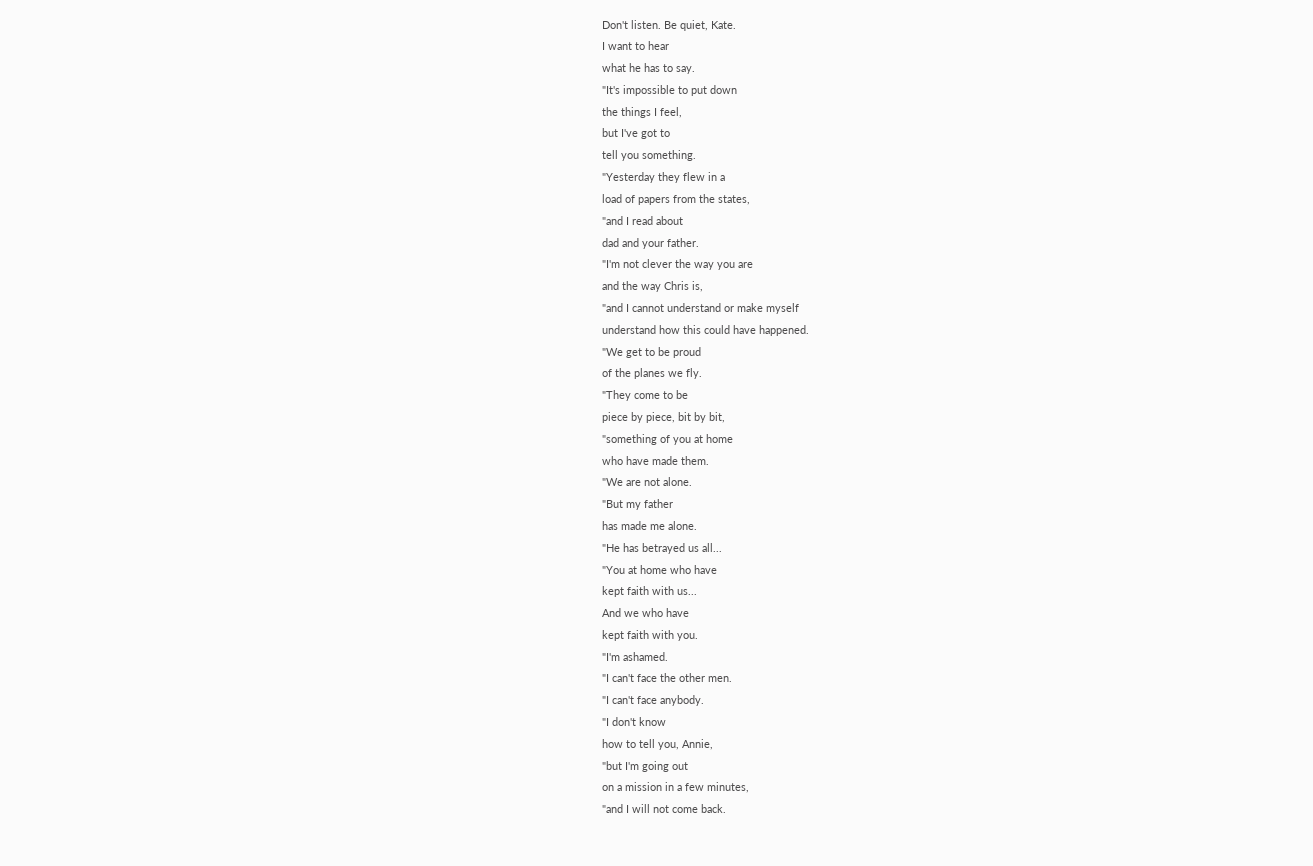Don't listen. Be quiet, Kate.
I want to hear
what he has to say.
"It's impossible to put down
the things I feel,
but I've got to
tell you something.
"Yesterday they flew in a
load of papers from the states,
"and I read about
dad and your father.
"I'm not clever the way you are
and the way Chris is,
"and I cannot understand or make myself
understand how this could have happened.
"We get to be proud
of the planes we fly.
"They come to be
piece by piece, bit by bit,
"something of you at home
who have made them.
"We are not alone.
"But my father
has made me alone.
"He has betrayed us all...
"You at home who have
kept faith with us...
And we who have
kept faith with you.
"I'm ashamed.
"I can't face the other men.
"I can't face anybody.
"I don't know
how to tell you, Annie,
"but I'm going out
on a mission in a few minutes,
"and I will not come back.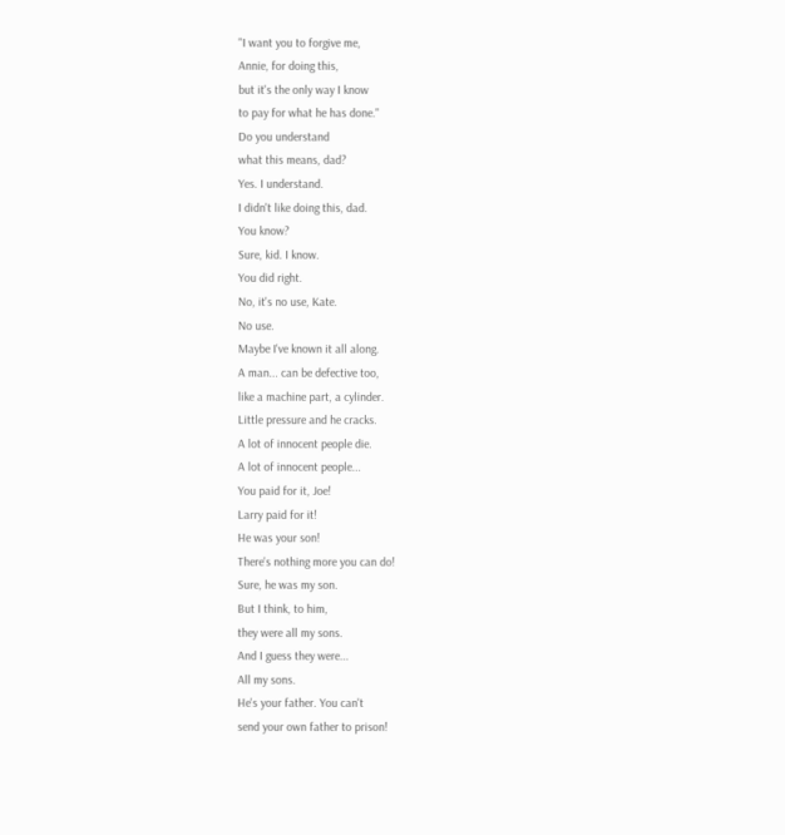"I want you to forgive me,
Annie, for doing this,
but it's the only way I know
to pay for what he has done."
Do you understand
what this means, dad?
Yes. I understand.
I didn't like doing this, dad.
You know?
Sure, kid. I know.
You did right.
No, it's no use, Kate.
No use.
Maybe I've known it all along.
A man... can be defective too,
like a machine part, a cylinder.
Little pressure and he cracks.
A lot of innocent people die.
A lot of innocent people...
You paid for it, Joe!
Larry paid for it!
He was your son!
There's nothing more you can do!
Sure, he was my son.
But I think, to him,
they were all my sons.
And I guess they were...
All my sons.
He's your father. You can't
send your own father to prison!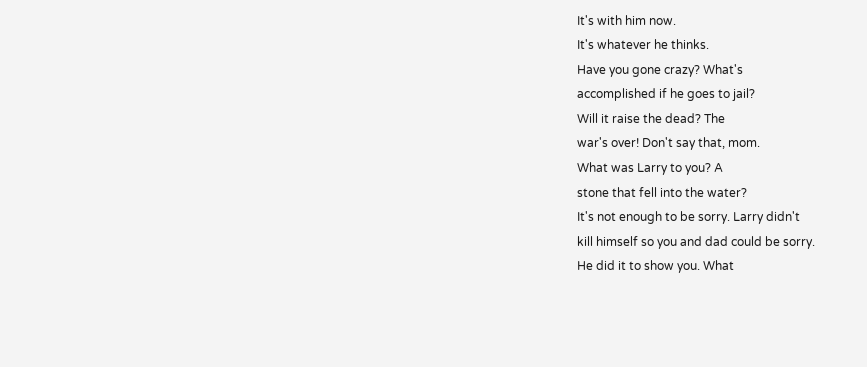It's with him now.
It's whatever he thinks.
Have you gone crazy? What's
accomplished if he goes to jail?
Will it raise the dead? The
war's over! Don't say that, mom.
What was Larry to you? A
stone that fell into the water?
It's not enough to be sorry. Larry didn't
kill himself so you and dad could be sorry.
He did it to show you. What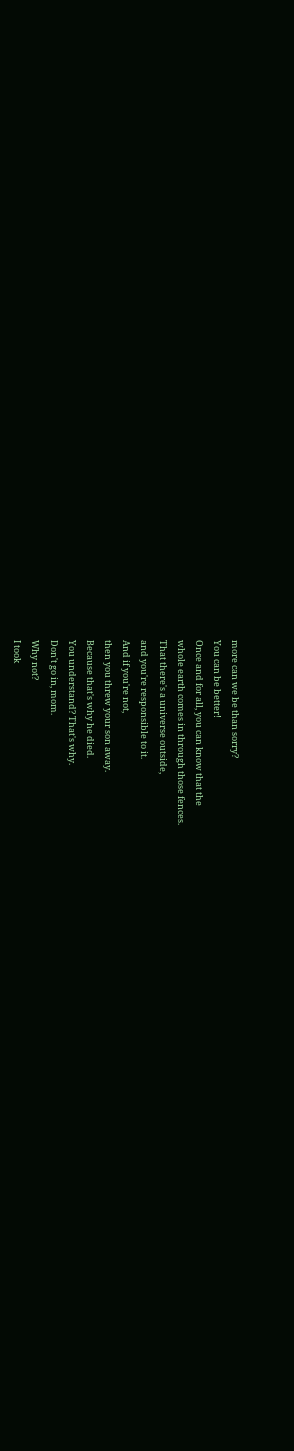more can we be than sorry?
You can be better!
Once and for all, you can know that the
whole earth comes in through those fences.
That there's a universe outside,
and you're responsible to it.
And if you're not,
then you threw your son away.
Because that's why he died.
You understand? That's why.
Don't go in, mom.
Why not?
I took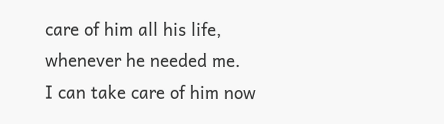care of him all his life,
whenever he needed me.
I can take care of him now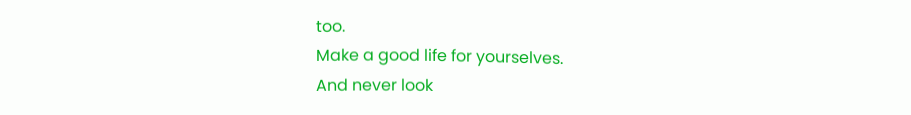too.
Make a good life for yourselves.
And never look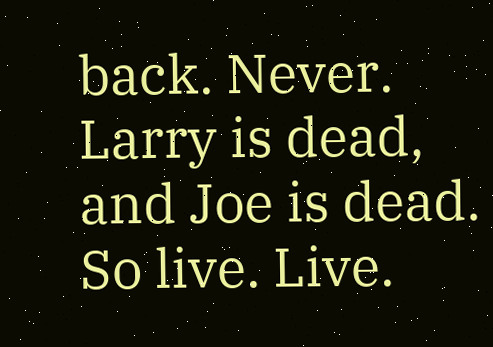back. Never.
Larry is dead, and Joe is dead.
So live. Live.